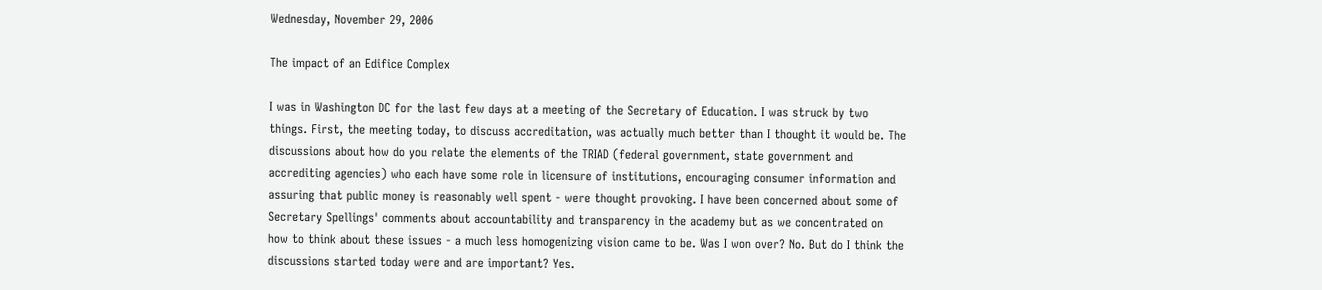Wednesday, November 29, 2006

The impact of an Edifice Complex

I was in Washington DC for the last few days at a meeting of the Secretary of Education. I was struck by two things. First, the meeting today, to discuss accreditation, was actually much better than I thought it would be. The discussions about how do you relate the elements of the TRIAD (federal government, state government and accrediting agencies) who each have some role in licensure of institutions, encouraging consumer information and assuring that public money is reasonably well spent - were thought provoking. I have been concerned about some of Secretary Spellings' comments about accountability and transparency in the academy but as we concentrated on how to think about these issues - a much less homogenizing vision came to be. Was I won over? No. But do I think the discussions started today were and are important? Yes.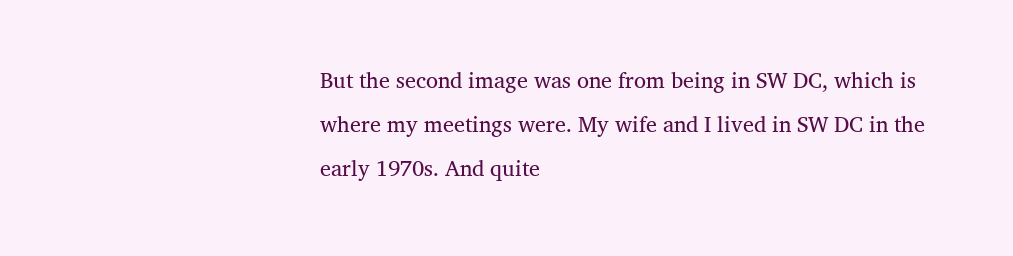But the second image was one from being in SW DC, which is where my meetings were. My wife and I lived in SW DC in the early 1970s. And quite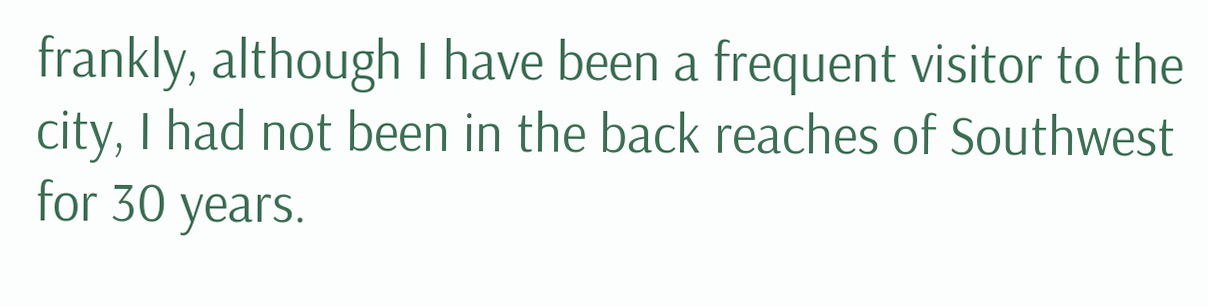frankly, although I have been a frequent visitor to the city, I had not been in the back reaches of Southwest for 30 years.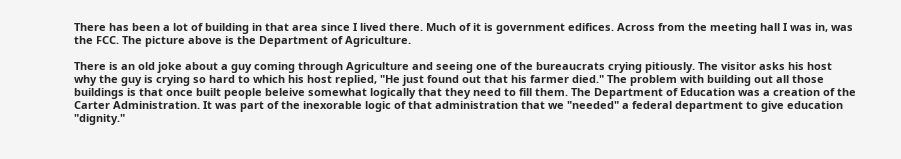There has been a lot of building in that area since I lived there. Much of it is government edifices. Across from the meeting hall I was in, was the FCC. The picture above is the Department of Agriculture.

There is an old joke about a guy coming through Agriculture and seeing one of the bureaucrats crying pitiously. The visitor asks his host why the guy is crying so hard to which his host replied, "He just found out that his farmer died." The problem with building out all those buildings is that once built people beleive somewhat logically that they need to fill them. The Department of Education was a creation of the Carter Administration. It was part of the inexorable logic of that administration that we "needed" a federal department to give education "dignity."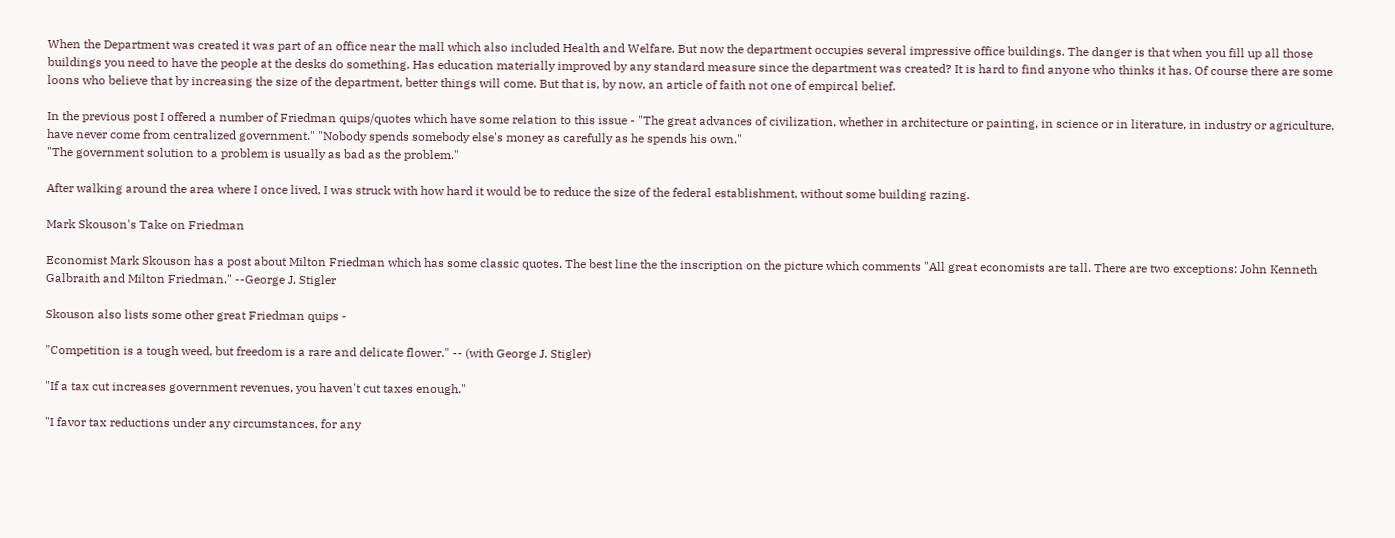When the Department was created it was part of an office near the mall which also included Health and Welfare. But now the department occupies several impressive office buildings. The danger is that when you fill up all those buildings you need to have the people at the desks do something. Has education materially improved by any standard measure since the department was created? It is hard to find anyone who thinks it has. Of course there are some loons who believe that by increasing the size of the department, better things will come. But that is, by now, an article of faith not one of empircal belief.

In the previous post I offered a number of Friedman quips/quotes which have some relation to this issue - "The great advances of civilization, whether in architecture or painting, in science or in literature, in industry or agriculture, have never come from centralized government." "Nobody spends somebody else's money as carefully as he spends his own."
"The government solution to a problem is usually as bad as the problem."

After walking around the area where I once lived, I was struck with how hard it would be to reduce the size of the federal establishment, without some building razing.

Mark Skouson's Take on Friedman

Economist Mark Skouson has a post about Milton Friedman which has some classic quotes. The best line the the inscription on the picture which comments "All great economists are tall. There are two exceptions: John Kenneth Galbraith and Milton Friedman." --George J. Stigler

Skouson also lists some other great Friedman quips -

"Competition is a tough weed, but freedom is a rare and delicate flower." -- (with George J. Stigler)

"If a tax cut increases government revenues, you haven't cut taxes enough."

"I favor tax reductions under any circumstances, for any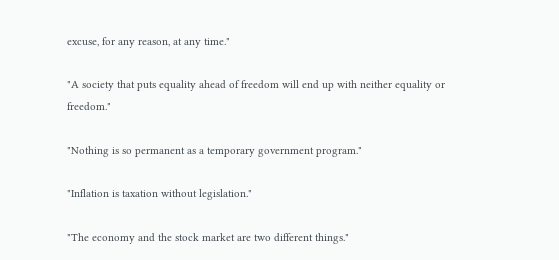excuse, for any reason, at any time."

"A society that puts equality ahead of freedom will end up with neither equality or freedom."

"Nothing is so permanent as a temporary government program."

"Inflation is taxation without legislation."

"The economy and the stock market are two different things."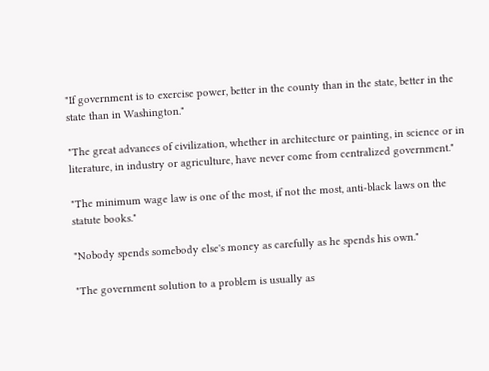"If government is to exercise power, better in the county than in the state, better in the state than in Washington."

"The great advances of civilization, whether in architecture or painting, in science or in literature, in industry or agriculture, have never come from centralized government."

"The minimum wage law is one of the most, if not the most, anti-black laws on the statute books."

"Nobody spends somebody else's money as carefully as he spends his own."

"The government solution to a problem is usually as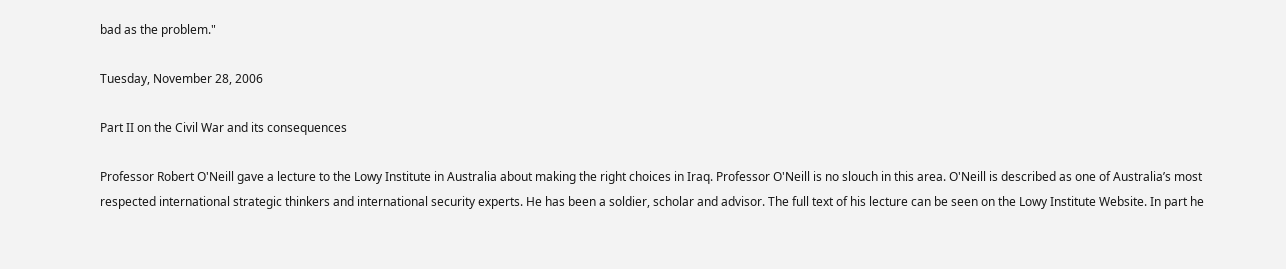bad as the problem."

Tuesday, November 28, 2006

Part II on the Civil War and its consequences

Professor Robert O'Neill gave a lecture to the Lowy Institute in Australia about making the right choices in Iraq. Professor O'Neill is no slouch in this area. O'Neill is described as one of Australia’s most respected international strategic thinkers and international security experts. He has been a soldier, scholar and advisor. The full text of his lecture can be seen on the Lowy Institute Website. In part he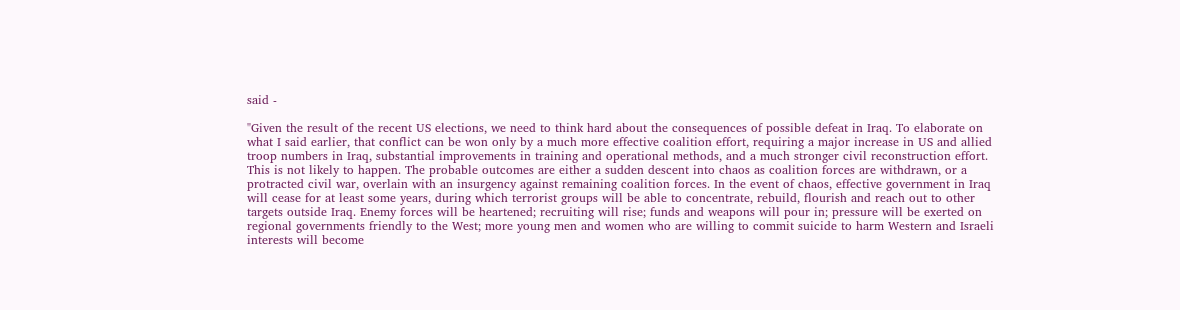said -

"Given the result of the recent US elections, we need to think hard about the consequences of possible defeat in Iraq. To elaborate on what I said earlier, that conflict can be won only by a much more effective coalition effort, requiring a major increase in US and allied troop numbers in Iraq, substantial improvements in training and operational methods, and a much stronger civil reconstruction effort. This is not likely to happen. The probable outcomes are either a sudden descent into chaos as coalition forces are withdrawn, or a protracted civil war, overlain with an insurgency against remaining coalition forces. In the event of chaos, effective government in Iraq will cease for at least some years, during which terrorist groups will be able to concentrate, rebuild, flourish and reach out to other targets outside Iraq. Enemy forces will be heartened; recruiting will rise; funds and weapons will pour in; pressure will be exerted on regional governments friendly to the West; more young men and women who are willing to commit suicide to harm Western and Israeli interests will become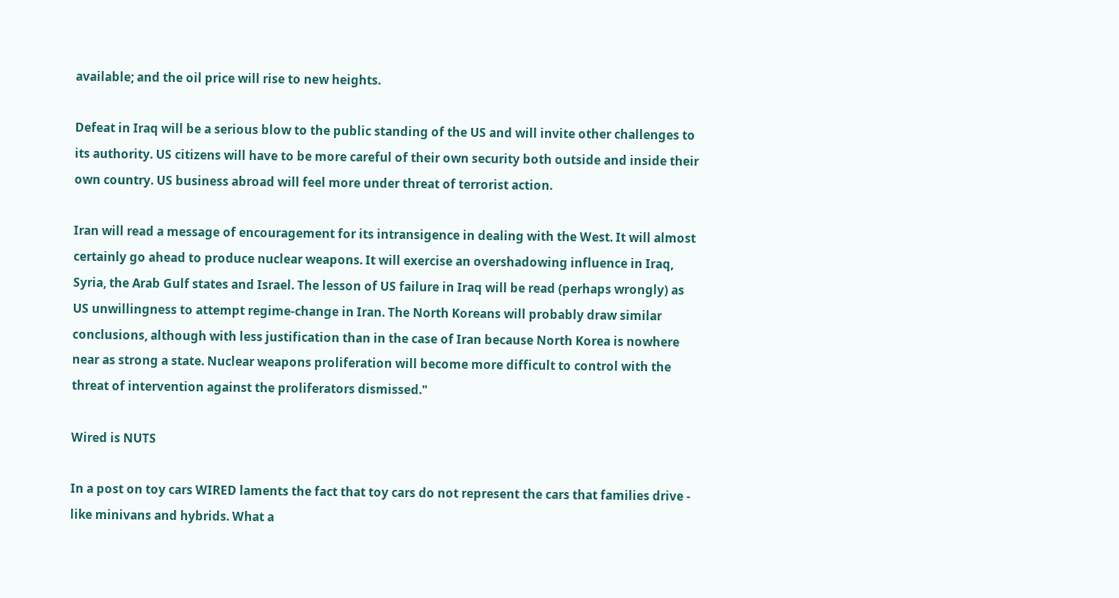available; and the oil price will rise to new heights.

Defeat in Iraq will be a serious blow to the public standing of the US and will invite other challenges to its authority. US citizens will have to be more careful of their own security both outside and inside their own country. US business abroad will feel more under threat of terrorist action.

Iran will read a message of encouragement for its intransigence in dealing with the West. It will almost certainly go ahead to produce nuclear weapons. It will exercise an overshadowing influence in Iraq, Syria, the Arab Gulf states and Israel. The lesson of US failure in Iraq will be read (perhaps wrongly) as US unwillingness to attempt regime-change in Iran. The North Koreans will probably draw similar conclusions, although with less justification than in the case of Iran because North Korea is nowhere near as strong a state. Nuclear weapons proliferation will become more difficult to control with the threat of intervention against the proliferators dismissed."

Wired is NUTS

In a post on toy cars WIRED laments the fact that toy cars do not represent the cars that families drive - like minivans and hybrids. What a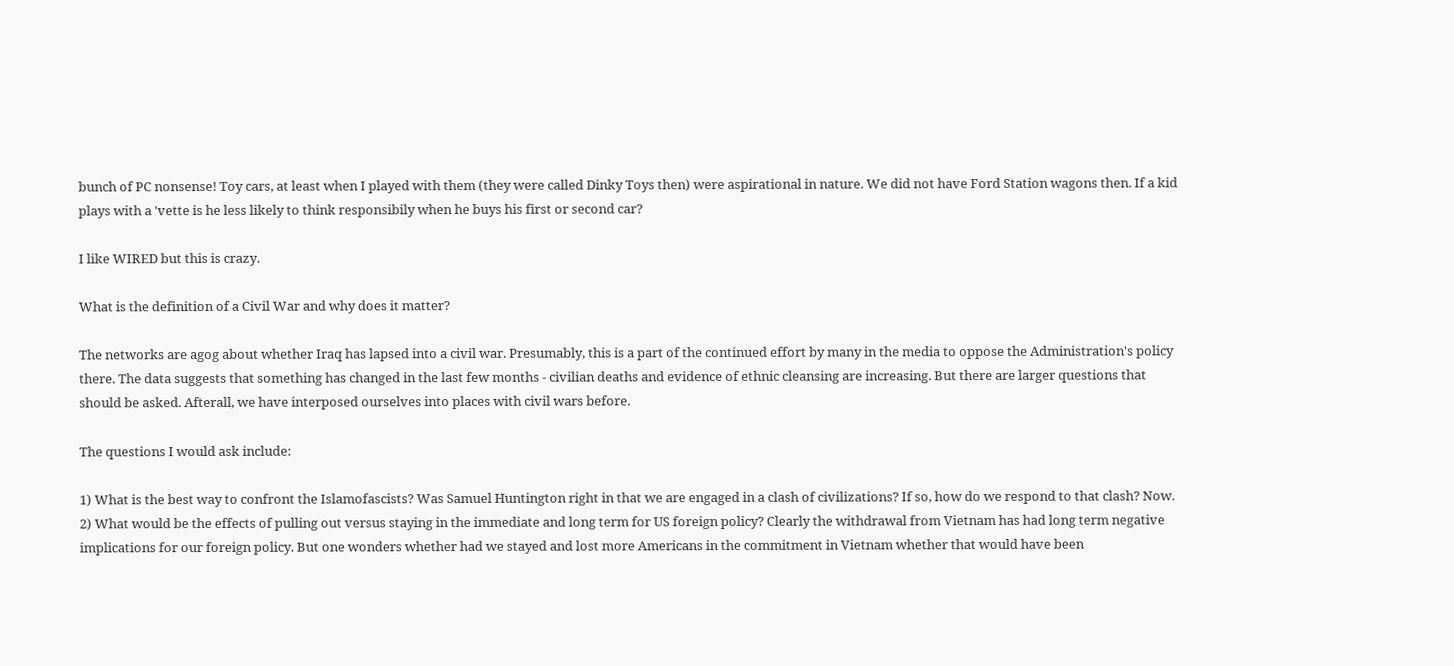bunch of PC nonsense! Toy cars, at least when I played with them (they were called Dinky Toys then) were aspirational in nature. We did not have Ford Station wagons then. If a kid plays with a 'vette is he less likely to think responsibily when he buys his first or second car?

I like WIRED but this is crazy.

What is the definition of a Civil War and why does it matter?

The networks are agog about whether Iraq has lapsed into a civil war. Presumably, this is a part of the continued effort by many in the media to oppose the Administration's policy there. The data suggests that something has changed in the last few months - civilian deaths and evidence of ethnic cleansing are increasing. But there are larger questions that should be asked. Afterall, we have interposed ourselves into places with civil wars before.

The questions I would ask include:

1) What is the best way to confront the Islamofascists? Was Samuel Huntington right in that we are engaged in a clash of civilizations? If so, how do we respond to that clash? Now.
2) What would be the effects of pulling out versus staying in the immediate and long term for US foreign policy? Clearly the withdrawal from Vietnam has had long term negative implications for our foreign policy. But one wonders whether had we stayed and lost more Americans in the commitment in Vietnam whether that would have been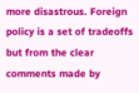more disastrous. Foreign policy is a set of tradeoffs but from the clear comments made by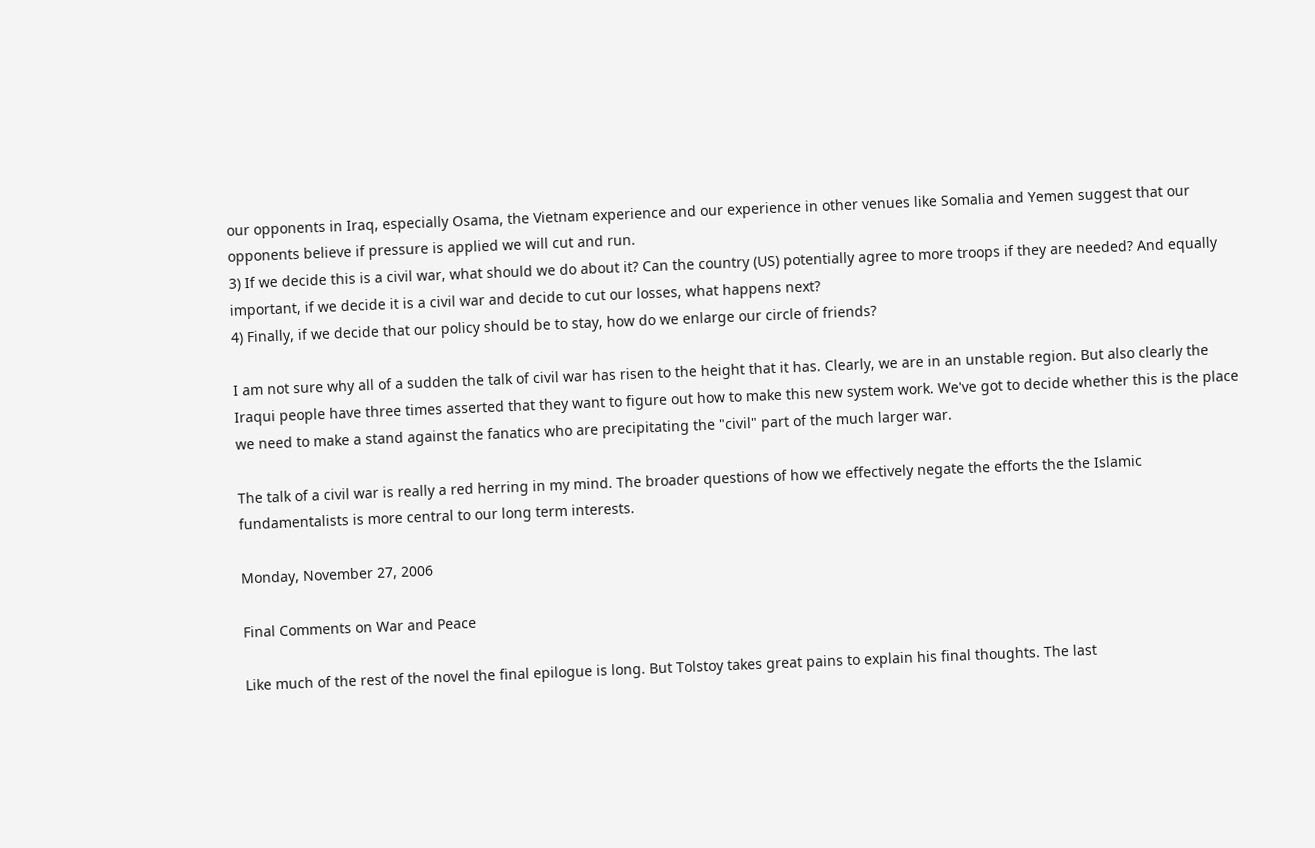our opponents in Iraq, especially Osama, the Vietnam experience and our experience in other venues like Somalia and Yemen suggest that our opponents believe if pressure is applied we will cut and run.
3) If we decide this is a civil war, what should we do about it? Can the country (US) potentially agree to more troops if they are needed? And equally important, if we decide it is a civil war and decide to cut our losses, what happens next?
4) Finally, if we decide that our policy should be to stay, how do we enlarge our circle of friends?

I am not sure why all of a sudden the talk of civil war has risen to the height that it has. Clearly, we are in an unstable region. But also clearly the Iraqui people have three times asserted that they want to figure out how to make this new system work. We've got to decide whether this is the place we need to make a stand against the fanatics who are precipitating the "civil" part of the much larger war.

The talk of a civil war is really a red herring in my mind. The broader questions of how we effectively negate the efforts the the Islamic fundamentalists is more central to our long term interests.

Monday, November 27, 2006

Final Comments on War and Peace

Like much of the rest of the novel the final epilogue is long. But Tolstoy takes great pains to explain his final thoughts. The last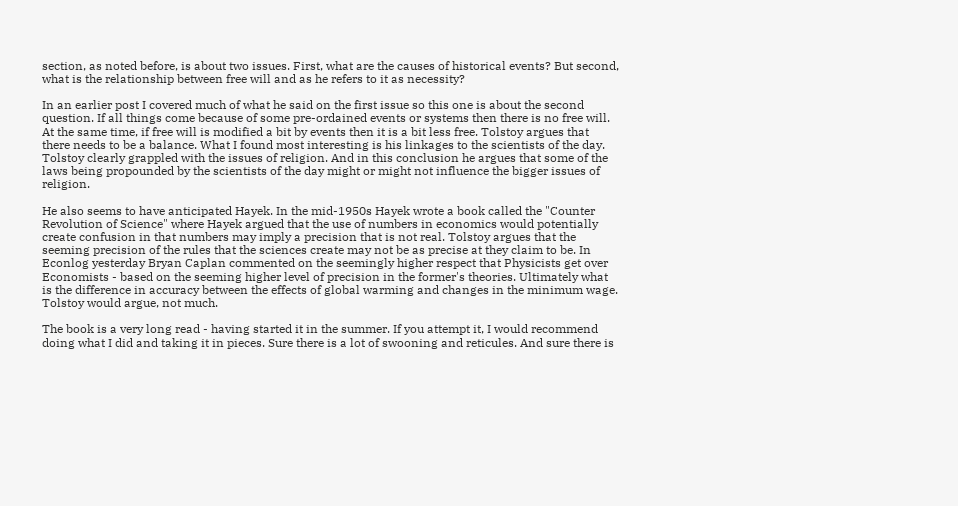section, as noted before, is about two issues. First, what are the causes of historical events? But second, what is the relationship between free will and as he refers to it as necessity?

In an earlier post I covered much of what he said on the first issue so this one is about the second question. If all things come because of some pre-ordained events or systems then there is no free will. At the same time, if free will is modified a bit by events then it is a bit less free. Tolstoy argues that there needs to be a balance. What I found most interesting is his linkages to the scientists of the day. Tolstoy clearly grappled with the issues of religion. And in this conclusion he argues that some of the laws being propounded by the scientists of the day might or might not influence the bigger issues of religion.

He also seems to have anticipated Hayek. In the mid-1950s Hayek wrote a book called the "Counter Revolution of Science" where Hayek argued that the use of numbers in economics would potentially create confusion in that numbers may imply a precision that is not real. Tolstoy argues that the seeming precision of the rules that the sciences create may not be as precise at they claim to be. In Econlog yesterday Bryan Caplan commented on the seemingly higher respect that Physicists get over Economists - based on the seeming higher level of precision in the former's theories. Ultimately what is the difference in accuracy between the effects of global warming and changes in the minimum wage. Tolstoy would argue, not much.

The book is a very long read - having started it in the summer. If you attempt it, I would recommend doing what I did and taking it in pieces. Sure there is a lot of swooning and reticules. And sure there is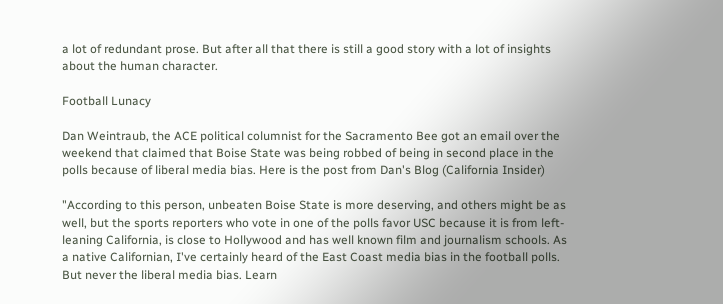a lot of redundant prose. But after all that there is still a good story with a lot of insights about the human character.

Football Lunacy

Dan Weintraub, the ACE political columnist for the Sacramento Bee got an email over the weekend that claimed that Boise State was being robbed of being in second place in the polls because of liberal media bias. Here is the post from Dan's Blog (California Insider)

"According to this person, unbeaten Boise State is more deserving, and others might be as well, but the sports reporters who vote in one of the polls favor USC because it is from left-leaning California, is close to Hollywood and has well known film and journalism schools. As a native Californian, I've certainly heard of the East Coast media bias in the football polls. But never the liberal media bias. Learn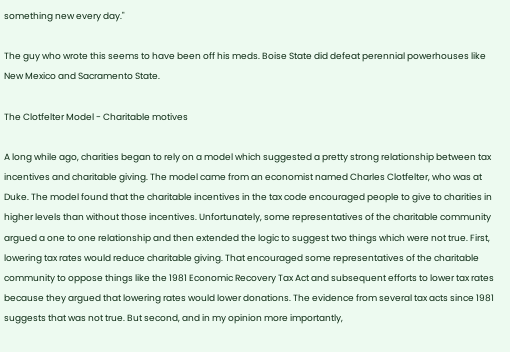something new every day."

The guy who wrote this seems to have been off his meds. Boise State did defeat perennial powerhouses like New Mexico and Sacramento State.

The Clotfelter Model - Charitable motives

A long while ago, charities began to rely on a model which suggested a pretty strong relationship between tax incentives and charitable giving. The model came from an economist named Charles Clotfelter, who was at Duke. The model found that the charitable incentives in the tax code encouraged people to give to charities in higher levels than without those incentives. Unfortunately, some representatives of the charitable community argued a one to one relationship and then extended the logic to suggest two things which were not true. First, lowering tax rates would reduce charitable giving. That encouraged some representatives of the charitable community to oppose things like the 1981 Economic Recovery Tax Act and subsequent efforts to lower tax rates because they argued that lowering rates would lower donations. The evidence from several tax acts since 1981 suggests that was not true. But second, and in my opinion more importantly,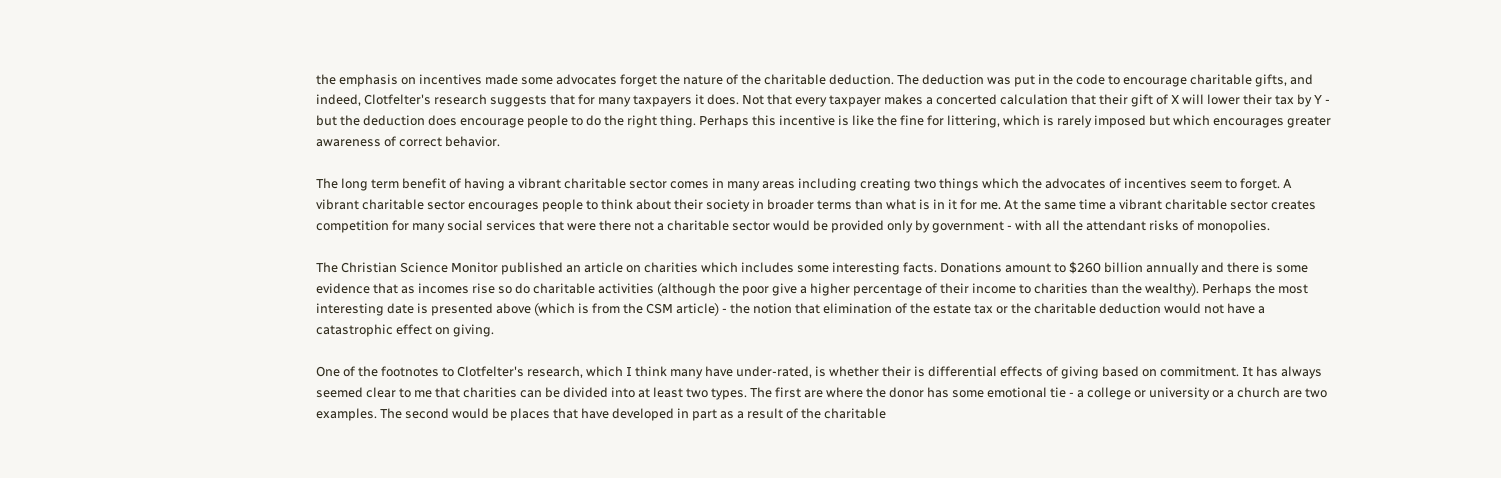the emphasis on incentives made some advocates forget the nature of the charitable deduction. The deduction was put in the code to encourage charitable gifts, and indeed, Clotfelter's research suggests that for many taxpayers it does. Not that every taxpayer makes a concerted calculation that their gift of X will lower their tax by Y - but the deduction does encourage people to do the right thing. Perhaps this incentive is like the fine for littering, which is rarely imposed but which encourages greater awareness of correct behavior.

The long term benefit of having a vibrant charitable sector comes in many areas including creating two things which the advocates of incentives seem to forget. A vibrant charitable sector encourages people to think about their society in broader terms than what is in it for me. At the same time a vibrant charitable sector creates competition for many social services that were there not a charitable sector would be provided only by government - with all the attendant risks of monopolies.

The Christian Science Monitor published an article on charities which includes some interesting facts. Donations amount to $260 billion annually and there is some evidence that as incomes rise so do charitable activities (although the poor give a higher percentage of their income to charities than the wealthy). Perhaps the most interesting date is presented above (which is from the CSM article) - the notion that elimination of the estate tax or the charitable deduction would not have a catastrophic effect on giving.

One of the footnotes to Clotfelter's research, which I think many have under-rated, is whether their is differential effects of giving based on commitment. It has always seemed clear to me that charities can be divided into at least two types. The first are where the donor has some emotional tie - a college or university or a church are two examples. The second would be places that have developed in part as a result of the charitable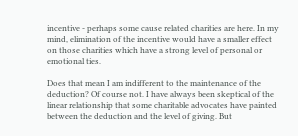incentive - perhaps some cause related charities are here. In my mind, elimination of the incentive would have a smaller effect on those charities which have a strong level of personal or emotional ties.

Does that mean I am indifferent to the maintenance of the deduction? Of course not. I have always been skeptical of the linear relationship that some charitable advocates have painted between the deduction and the level of giving. But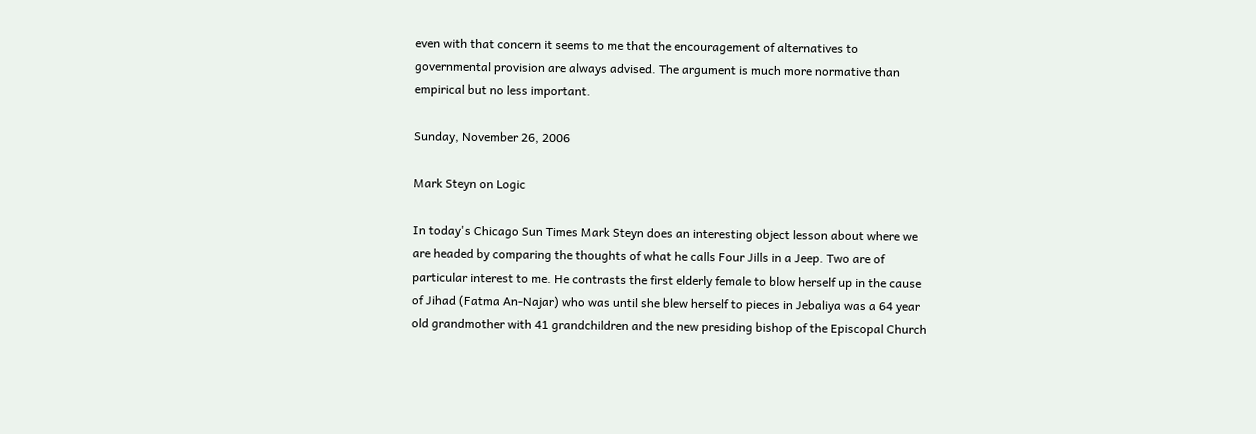even with that concern it seems to me that the encouragement of alternatives to governmental provision are always advised. The argument is much more normative than empirical but no less important.

Sunday, November 26, 2006

Mark Steyn on Logic

In today's Chicago Sun Times Mark Steyn does an interesting object lesson about where we are headed by comparing the thoughts of what he calls Four Jills in a Jeep. Two are of particular interest to me. He contrasts the first elderly female to blow herself up in the cause of Jihad (Fatma An-Najar) who was until she blew herself to pieces in Jebaliya was a 64 year old grandmother with 41 grandchildren and the new presiding bishop of the Episcopal Church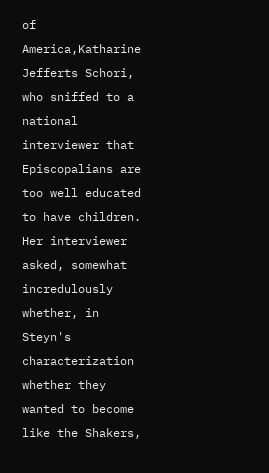of America,Katharine Jefferts Schori, who sniffed to a national interviewer that Episcopalians are too well educated to have children. Her interviewer asked, somewhat incredulously whether, in Steyn's characterization whether they wanted to become like the Shakers,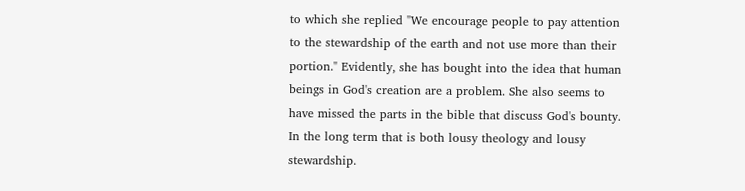to which she replied "We encourage people to pay attention to the stewardship of the earth and not use more than their portion." Evidently, she has bought into the idea that human beings in God's creation are a problem. She also seems to have missed the parts in the bible that discuss God's bounty. In the long term that is both lousy theology and lousy stewardship.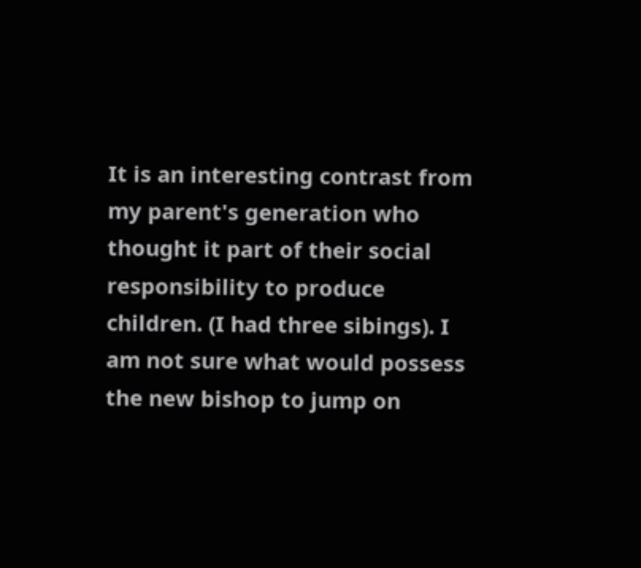It is an interesting contrast from my parent's generation who thought it part of their social responsibility to produce children. (I had three sibings). I am not sure what would possess the new bishop to jump on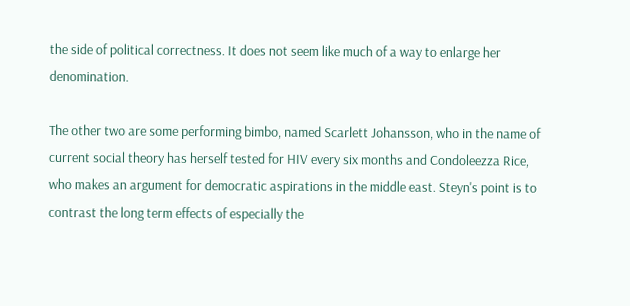the side of political correctness. It does not seem like much of a way to enlarge her denomination.

The other two are some performing bimbo, named Scarlett Johansson, who in the name of current social theory has herself tested for HIV every six months and Condoleezza Rice, who makes an argument for democratic aspirations in the middle east. Steyn's point is to contrast the long term effects of especially the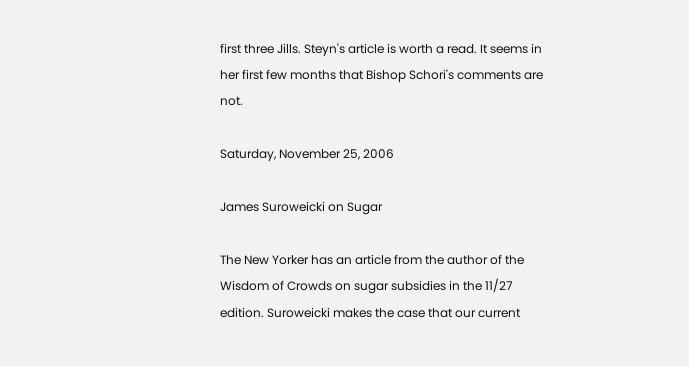first three Jills. Steyn's article is worth a read. It seems in her first few months that Bishop Schori's comments are not.

Saturday, November 25, 2006

James Suroweicki on Sugar

The New Yorker has an article from the author of the Wisdom of Crowds on sugar subsidies in the 11/27 edition. Suroweicki makes the case that our current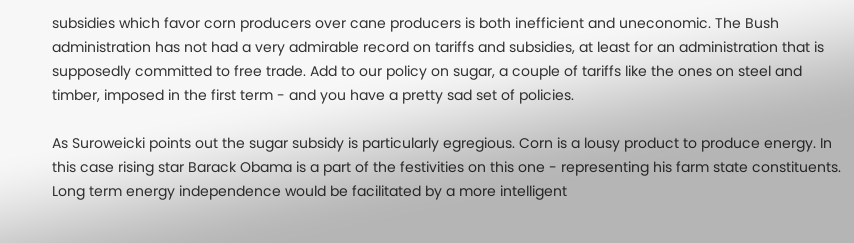subsidies which favor corn producers over cane producers is both inefficient and uneconomic. The Bush administration has not had a very admirable record on tariffs and subsidies, at least for an administration that is supposedly committed to free trade. Add to our policy on sugar, a couple of tariffs like the ones on steel and timber, imposed in the first term - and you have a pretty sad set of policies.

As Suroweicki points out the sugar subsidy is particularly egregious. Corn is a lousy product to produce energy. In this case rising star Barack Obama is a part of the festivities on this one - representing his farm state constituents. Long term energy independence would be facilitated by a more intelligent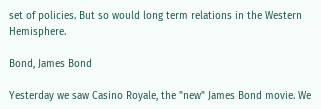set of policies. But so would long term relations in the Western Hemisphere.

Bond, James Bond

Yesterday we saw Casino Royale, the "new" James Bond movie. We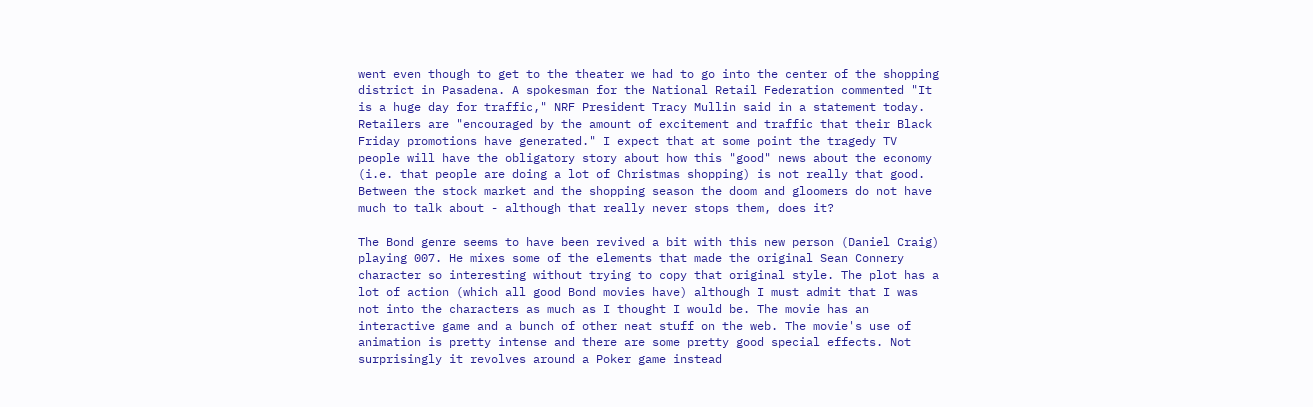went even though to get to the theater we had to go into the center of the shopping district in Pasadena. A spokesman for the National Retail Federation commented "It is a huge day for traffic," NRF President Tracy Mullin said in a statement today. Retailers are "encouraged by the amount of excitement and traffic that their Black Friday promotions have generated." I expect that at some point the tragedy TV people will have the obligatory story about how this "good" news about the economy (i.e. that people are doing a lot of Christmas shopping) is not really that good. Between the stock market and the shopping season the doom and gloomers do not have much to talk about - although that really never stops them, does it?

The Bond genre seems to have been revived a bit with this new person (Daniel Craig) playing 007. He mixes some of the elements that made the original Sean Connery character so interesting without trying to copy that original style. The plot has a lot of action (which all good Bond movies have) although I must admit that I was not into the characters as much as I thought I would be. The movie has an interactive game and a bunch of other neat stuff on the web. The movie's use of animation is pretty intense and there are some pretty good special effects. Not surprisingly it revolves around a Poker game instead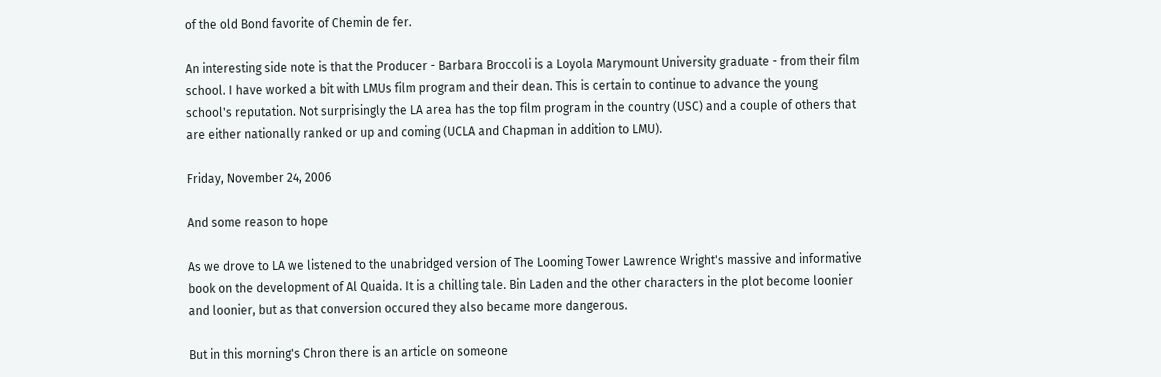of the old Bond favorite of Chemin de fer.

An interesting side note is that the Producer - Barbara Broccoli is a Loyola Marymount University graduate - from their film school. I have worked a bit with LMUs film program and their dean. This is certain to continue to advance the young school's reputation. Not surprisingly the LA area has the top film program in the country (USC) and a couple of others that are either nationally ranked or up and coming (UCLA and Chapman in addition to LMU).

Friday, November 24, 2006

And some reason to hope

As we drove to LA we listened to the unabridged version of The Looming Tower Lawrence Wright's massive and informative book on the development of Al Quaida. It is a chilling tale. Bin Laden and the other characters in the plot become loonier and loonier, but as that conversion occured they also became more dangerous.

But in this morning's Chron there is an article on someone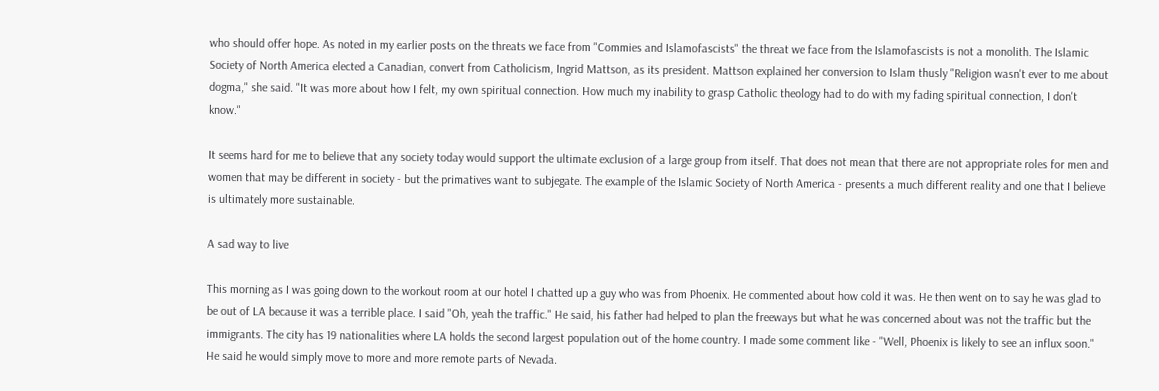who should offer hope. As noted in my earlier posts on the threats we face from "Commies and Islamofascists" the threat we face from the Islamofascists is not a monolith. The Islamic Society of North America elected a Canadian, convert from Catholicism, Ingrid Mattson, as its president. Mattson explained her conversion to Islam thusly "Religion wasn't ever to me about dogma," she said. "It was more about how I felt, my own spiritual connection. How much my inability to grasp Catholic theology had to do with my fading spiritual connection, I don't know."

It seems hard for me to believe that any society today would support the ultimate exclusion of a large group from itself. That does not mean that there are not appropriate roles for men and women that may be different in society - but the primatives want to subjegate. The example of the Islamic Society of North America - presents a much different reality and one that I believe is ultimately more sustainable.

A sad way to live

This morning as I was going down to the workout room at our hotel I chatted up a guy who was from Phoenix. He commented about how cold it was. He then went on to say he was glad to be out of LA because it was a terrible place. I said "Oh, yeah the traffic." He said, his father had helped to plan the freeways but what he was concerned about was not the traffic but the immigrants. The city has 19 nationalities where LA holds the second largest population out of the home country. I made some comment like - "Well, Phoenix is likely to see an influx soon." He said he would simply move to more and more remote parts of Nevada.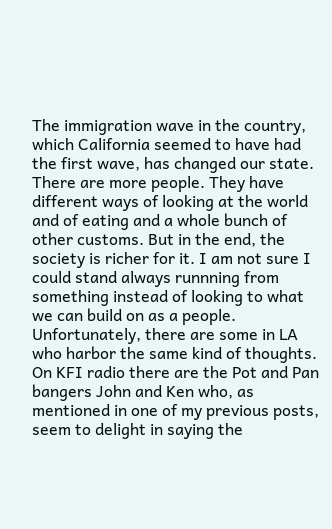The immigration wave in the country, which California seemed to have had the first wave, has changed our state. There are more people. They have different ways of looking at the world and of eating and a whole bunch of other customs. But in the end, the society is richer for it. I am not sure I could stand always runnning from something instead of looking to what we can build on as a people. Unfortunately, there are some in LA who harbor the same kind of thoughts. On KFI radio there are the Pot and Pan bangers John and Ken who, as mentioned in one of my previous posts, seem to delight in saying the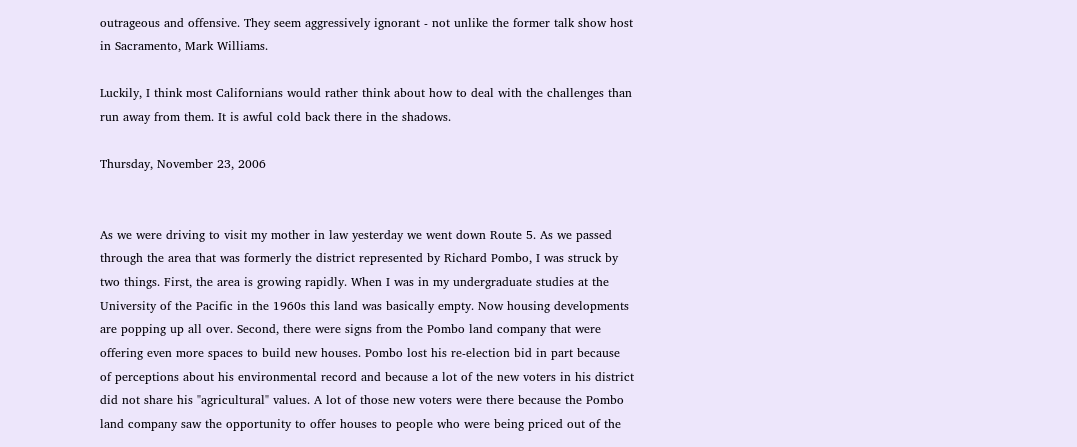outrageous and offensive. They seem aggressively ignorant - not unlike the former talk show host in Sacramento, Mark Williams.

Luckily, I think most Californians would rather think about how to deal with the challenges than run away from them. It is awful cold back there in the shadows.

Thursday, November 23, 2006


As we were driving to visit my mother in law yesterday we went down Route 5. As we passed through the area that was formerly the district represented by Richard Pombo, I was struck by two things. First, the area is growing rapidly. When I was in my undergraduate studies at the University of the Pacific in the 1960s this land was basically empty. Now housing developments are popping up all over. Second, there were signs from the Pombo land company that were offering even more spaces to build new houses. Pombo lost his re-election bid in part because of perceptions about his environmental record and because a lot of the new voters in his district did not share his "agricultural" values. A lot of those new voters were there because the Pombo land company saw the opportunity to offer houses to people who were being priced out of the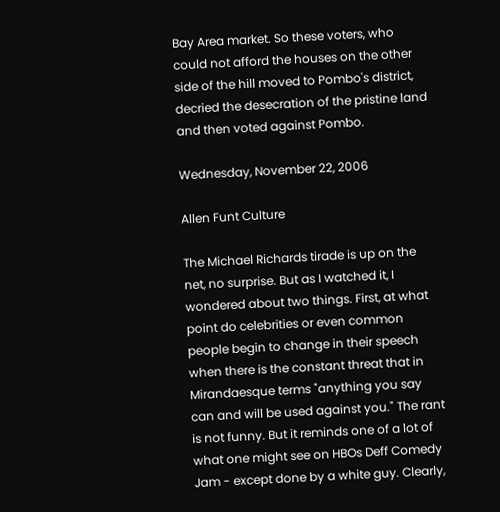Bay Area market. So these voters, who could not afford the houses on the other side of the hill moved to Pombo's district, decried the desecration of the pristine land and then voted against Pombo.

Wednesday, November 22, 2006

Allen Funt Culture

The Michael Richards tirade is up on the net, no surprise. But as I watched it, I wondered about two things. First, at what point do celebrities or even common people begin to change in their speech when there is the constant threat that in Mirandaesque terms "anything you say can and will be used against you." The rant is not funny. But it reminds one of a lot of what one might see on HBOs Deff Comedy Jam - except done by a white guy. Clearly,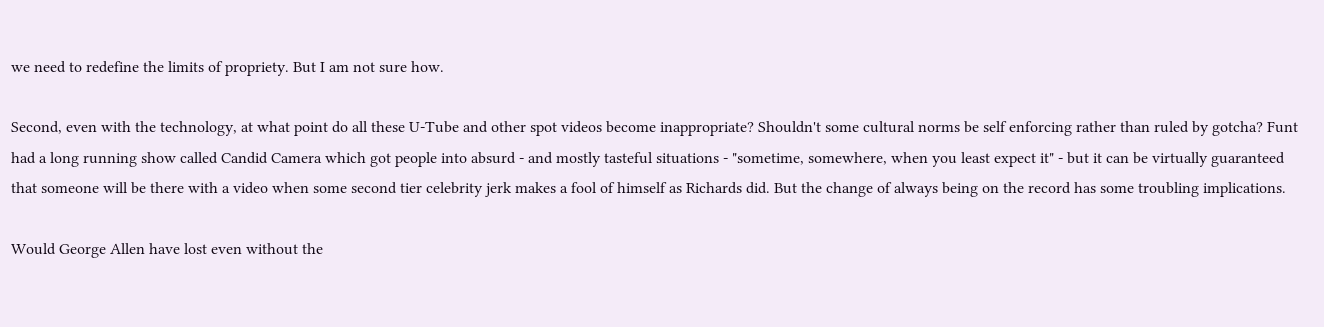we need to redefine the limits of propriety. But I am not sure how.

Second, even with the technology, at what point do all these U-Tube and other spot videos become inappropriate? Shouldn't some cultural norms be self enforcing rather than ruled by gotcha? Funt had a long running show called Candid Camera which got people into absurd - and mostly tasteful situations - "sometime, somewhere, when you least expect it" - but it can be virtually guaranteed that someone will be there with a video when some second tier celebrity jerk makes a fool of himself as Richards did. But the change of always being on the record has some troubling implications.

Would George Allen have lost even without the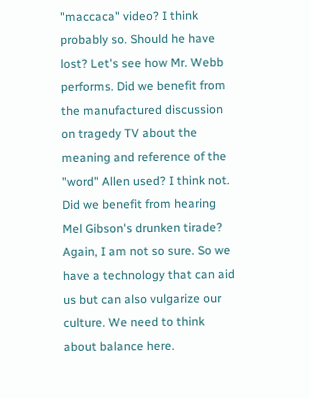"maccaca" video? I think probably so. Should he have lost? Let's see how Mr. Webb performs. Did we benefit from the manufactured discussion on tragedy TV about the meaning and reference of the "word" Allen used? I think not. Did we benefit from hearing Mel Gibson's drunken tirade? Again, I am not so sure. So we have a technology that can aid us but can also vulgarize our culture. We need to think about balance here.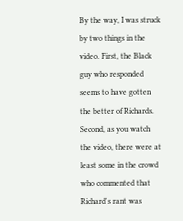By the way, I was struck by two things in the video. First, the Black guy who responded seems to have gotten the better of Richards. Second, as you watch the video, there were at least some in the crowd who commented that Richard's rant was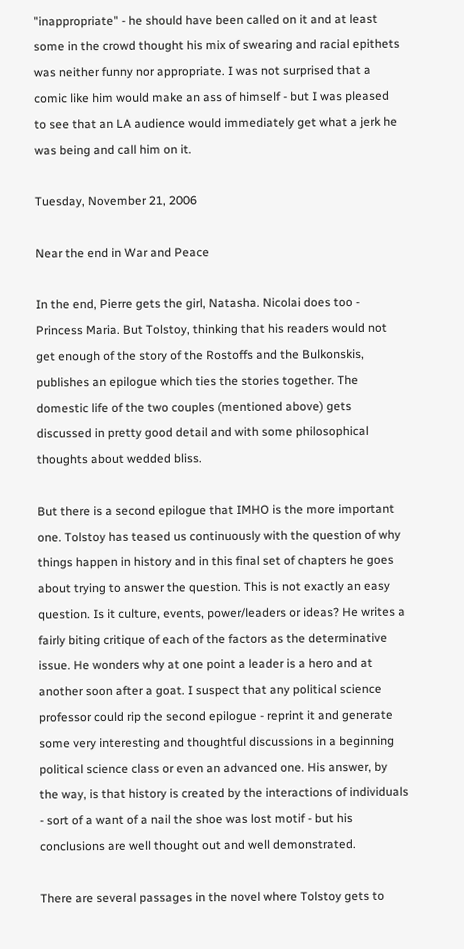"inappropriate" - he should have been called on it and at least some in the crowd thought his mix of swearing and racial epithets was neither funny nor appropriate. I was not surprised that a comic like him would make an ass of himself - but I was pleased to see that an LA audience would immediately get what a jerk he was being and call him on it.

Tuesday, November 21, 2006

Near the end in War and Peace

In the end, Pierre gets the girl, Natasha. Nicolai does too - Princess Maria. But Tolstoy, thinking that his readers would not get enough of the story of the Rostoffs and the Bulkonskis, publishes an epilogue which ties the stories together. The domestic life of the two couples (mentioned above) gets discussed in pretty good detail and with some philosophical thoughts about wedded bliss.

But there is a second epilogue that IMHO is the more important one. Tolstoy has teased us continuously with the question of why things happen in history and in this final set of chapters he goes about trying to answer the question. This is not exactly an easy question. Is it culture, events, power/leaders or ideas? He writes a fairly biting critique of each of the factors as the determinative issue. He wonders why at one point a leader is a hero and at another soon after a goat. I suspect that any political science professor could rip the second epilogue - reprint it and generate some very interesting and thoughtful discussions in a beginning political science class or even an advanced one. His answer, by the way, is that history is created by the interactions of individuals - sort of a want of a nail the shoe was lost motif - but his conclusions are well thought out and well demonstrated.

There are several passages in the novel where Tolstoy gets to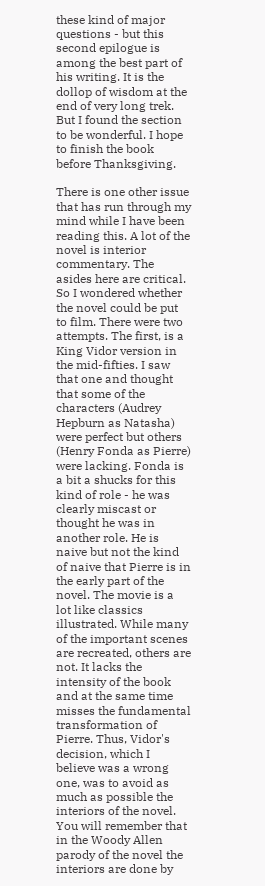these kind of major questions - but this second epilogue is among the best part of his writing. It is the dollop of wisdom at the end of very long trek. But I found the section to be wonderful. I hope to finish the book before Thanksgiving.

There is one other issue that has run through my mind while I have been reading this. A lot of the novel is interior commentary. The asides here are critical. So I wondered whether the novel could be put to film. There were two attempts. The first, is a King Vidor version in the mid-fifties. I saw that one and thought that some of the characters (Audrey Hepburn as Natasha) were perfect but others (Henry Fonda as Pierre) were lacking. Fonda is a bit a shucks for this kind of role - he was clearly miscast or thought he was in another role. He is naive but not the kind of naive that Pierre is in the early part of the novel. The movie is a lot like classics illustrated. While many of the important scenes are recreated, others are not. It lacks the intensity of the book and at the same time misses the fundamental transformation of Pierre. Thus, Vidor's decision, which I believe was a wrong one, was to avoid as much as possible the interiors of the novel. You will remember that in the Woody Allen parody of the novel the interiors are done by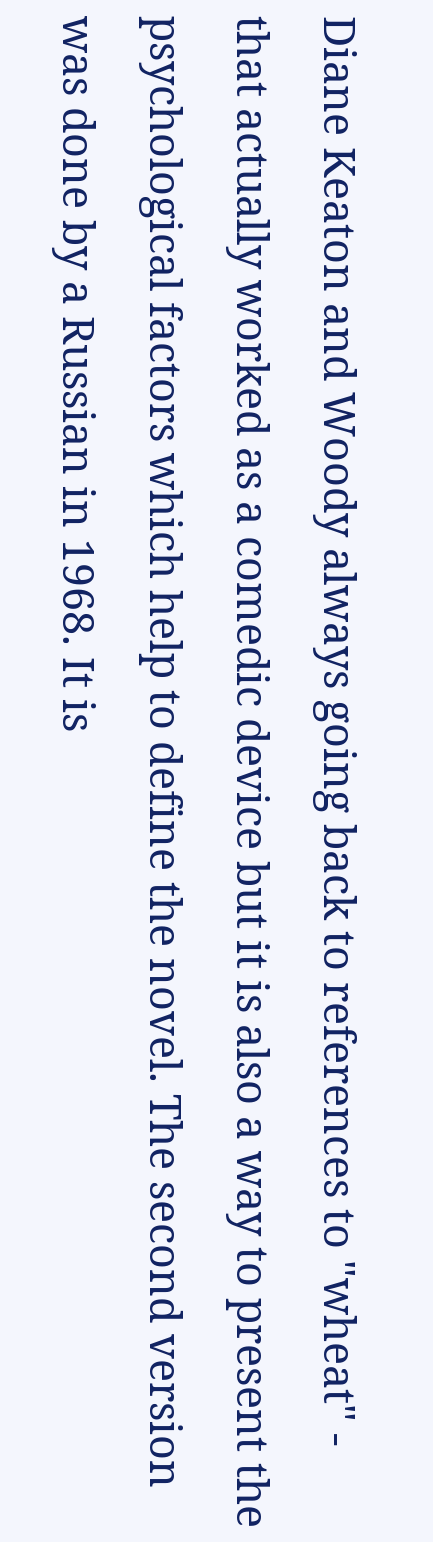Diane Keaton and Woody always going back to references to "wheat" - that actually worked as a comedic device but it is also a way to present the psychological factors which help to define the novel. The second version was done by a Russian in 1968. It is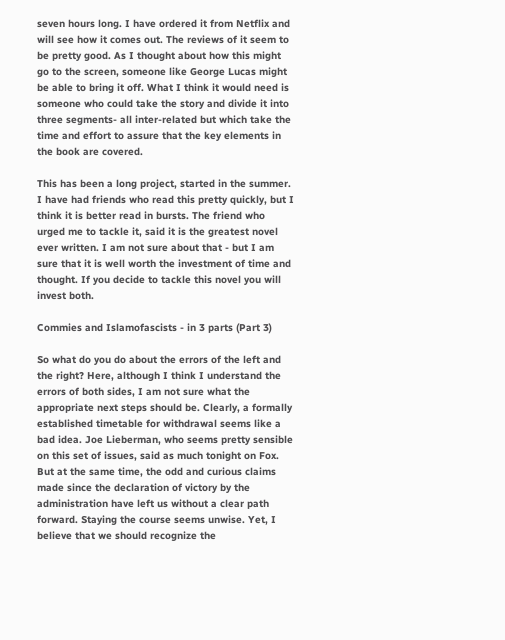seven hours long. I have ordered it from Netflix and will see how it comes out. The reviews of it seem to be pretty good. As I thought about how this might go to the screen, someone like George Lucas might be able to bring it off. What I think it would need is someone who could take the story and divide it into three segments- all inter-related but which take the time and effort to assure that the key elements in the book are covered.

This has been a long project, started in the summer. I have had friends who read this pretty quickly, but I think it is better read in bursts. The friend who urged me to tackle it, said it is the greatest novel ever written. I am not sure about that - but I am sure that it is well worth the investment of time and thought. If you decide to tackle this novel you will invest both.

Commies and Islamofascists - in 3 parts (Part 3)

So what do you do about the errors of the left and the right? Here, although I think I understand the errors of both sides, I am not sure what the appropriate next steps should be. Clearly, a formally established timetable for withdrawal seems like a bad idea. Joe Lieberman, who seems pretty sensible on this set of issues, said as much tonight on Fox. But at the same time, the odd and curious claims made since the declaration of victory by the administration have left us without a clear path forward. Staying the course seems unwise. Yet, I believe that we should recognize the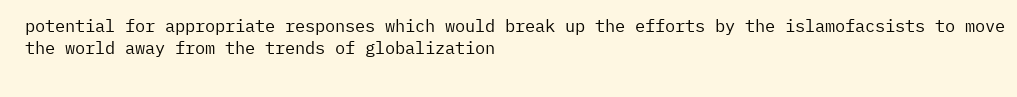potential for appropriate responses which would break up the efforts by the islamofacsists to move the world away from the trends of globalization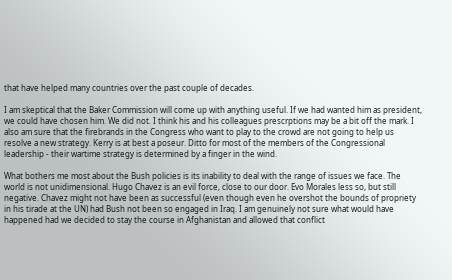that have helped many countries over the past couple of decades.

I am skeptical that the Baker Commission will come up with anything useful. If we had wanted him as president, we could have chosen him. We did not. I think his and his colleagues prescrptions may be a bit off the mark. I also am sure that the firebrands in the Congress who want to play to the crowd are not going to help us resolve a new strategy. Kerry is at best a poseur. Ditto for most of the members of the Congressional leadership - their wartime strategy is determined by a finger in the wind.

What bothers me most about the Bush policies is its inability to deal with the range of issues we face. The world is not unidimensional. Hugo Chavez is an evil force, close to our door. Evo Morales less so, but still negative. Chavez might not have been as successful (even though even he overshot the bounds of propriety in his tirade at the UN) had Bush not been so engaged in Iraq. I am genuinely not sure what would have happened had we decided to stay the course in Afghanistan and allowed that conflict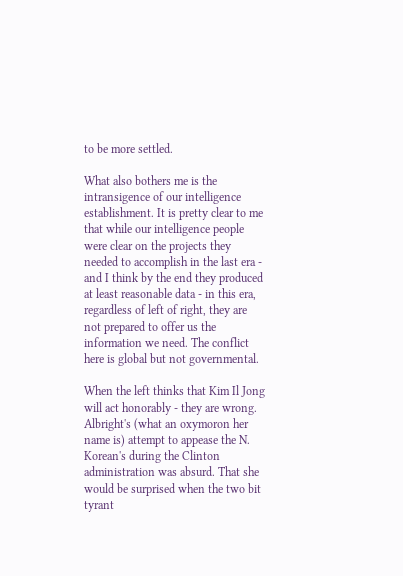to be more settled.

What also bothers me is the intransigence of our intelligence establishment. It is pretty clear to me that while our intelligence people were clear on the projects they needed to accomplish in the last era - and I think by the end they produced at least reasonable data - in this era, regardless of left of right, they are not prepared to offer us the information we need. The conflict here is global but not governmental.

When the left thinks that Kim Il Jong will act honorably - they are wrong. Albright's (what an oxymoron her name is) attempt to appease the N. Korean's during the Clinton administration was absurd. That she would be surprised when the two bit tyrant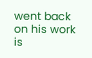went back on his work is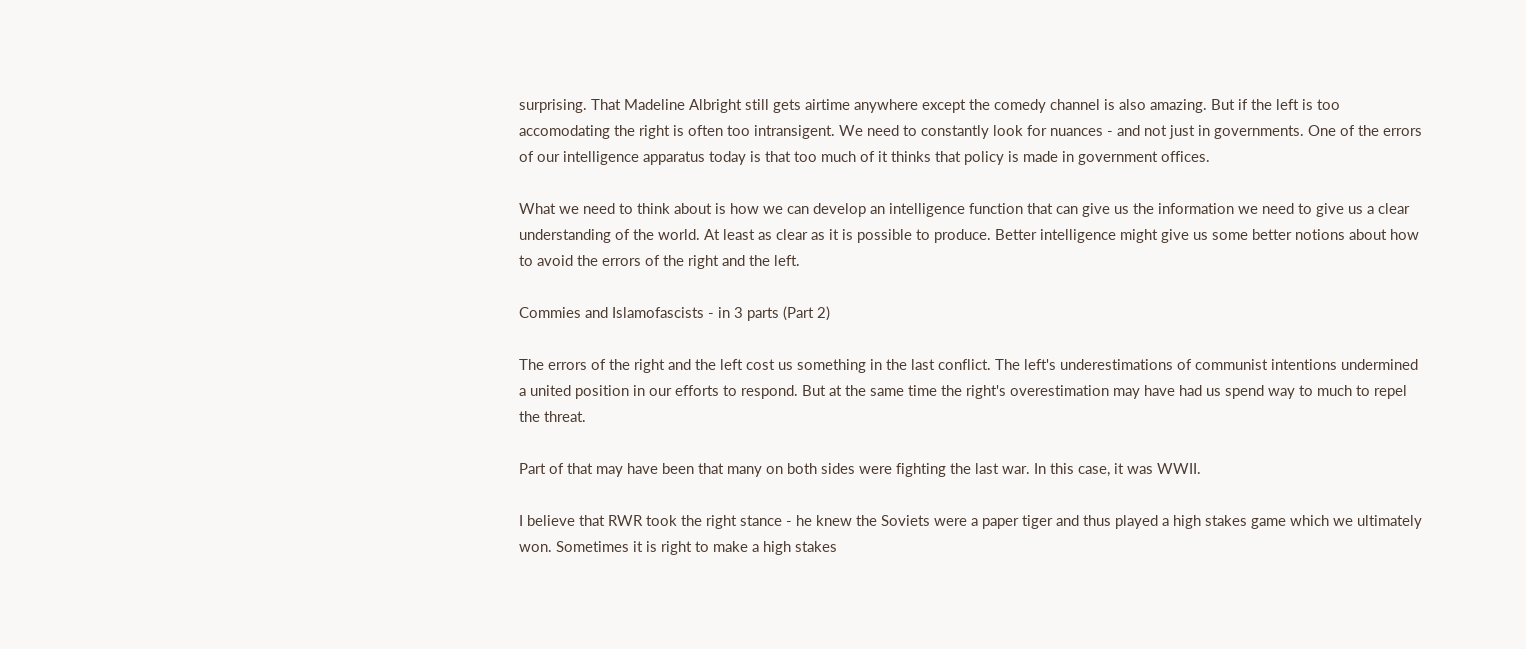surprising. That Madeline Albright still gets airtime anywhere except the comedy channel is also amazing. But if the left is too accomodating the right is often too intransigent. We need to constantly look for nuances - and not just in governments. One of the errors of our intelligence apparatus today is that too much of it thinks that policy is made in government offices.

What we need to think about is how we can develop an intelligence function that can give us the information we need to give us a clear understanding of the world. At least as clear as it is possible to produce. Better intelligence might give us some better notions about how to avoid the errors of the right and the left.

Commies and Islamofascists - in 3 parts (Part 2)

The errors of the right and the left cost us something in the last conflict. The left's underestimations of communist intentions undermined a united position in our efforts to respond. But at the same time the right's overestimation may have had us spend way to much to repel the threat.

Part of that may have been that many on both sides were fighting the last war. In this case, it was WWII.

I believe that RWR took the right stance - he knew the Soviets were a paper tiger and thus played a high stakes game which we ultimately won. Sometimes it is right to make a high stakes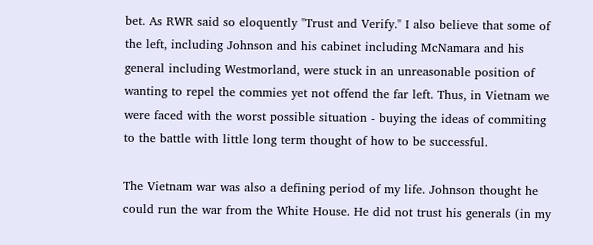bet. As RWR said so eloquently "Trust and Verify." I also believe that some of the left, including Johnson and his cabinet including McNamara and his general including Westmorland, were stuck in an unreasonable position of wanting to repel the commies yet not offend the far left. Thus, in Vietnam we were faced with the worst possible situation - buying the ideas of commiting to the battle with little long term thought of how to be successful.

The Vietnam war was also a defining period of my life. Johnson thought he could run the war from the White House. He did not trust his generals (in my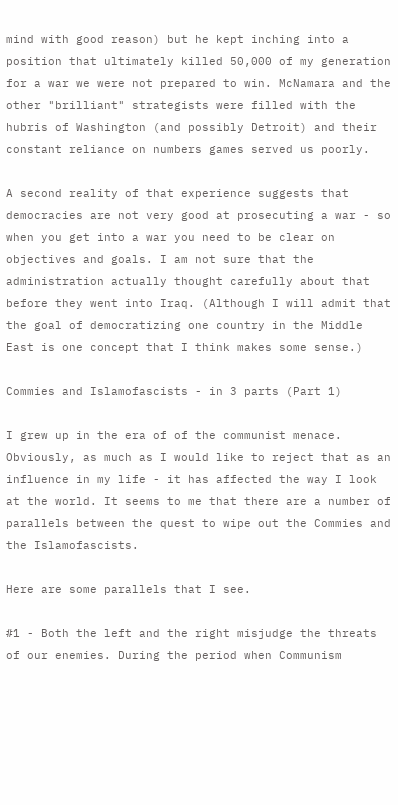mind with good reason) but he kept inching into a position that ultimately killed 50,000 of my generation for a war we were not prepared to win. McNamara and the other "brilliant" strategists were filled with the hubris of Washington (and possibly Detroit) and their constant reliance on numbers games served us poorly.

A second reality of that experience suggests that democracies are not very good at prosecuting a war - so when you get into a war you need to be clear on objectives and goals. I am not sure that the administration actually thought carefully about that before they went into Iraq. (Although I will admit that the goal of democratizing one country in the Middle East is one concept that I think makes some sense.)

Commies and Islamofascists - in 3 parts (Part 1)

I grew up in the era of of the communist menace. Obviously, as much as I would like to reject that as an influence in my life - it has affected the way I look at the world. It seems to me that there are a number of parallels between the quest to wipe out the Commies and the Islamofascists.

Here are some parallels that I see.

#1 - Both the left and the right misjudge the threats of our enemies. During the period when Communism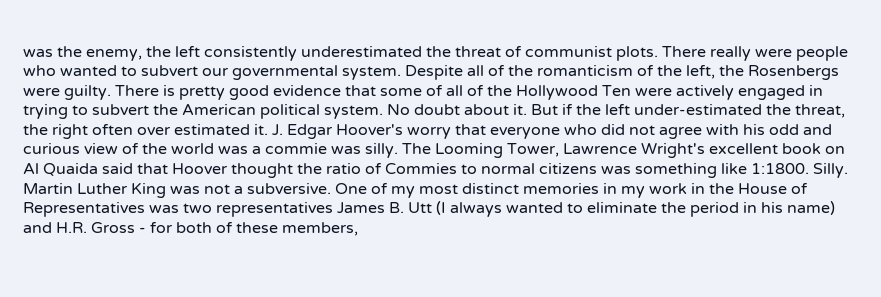was the enemy, the left consistently underestimated the threat of communist plots. There really were people who wanted to subvert our governmental system. Despite all of the romanticism of the left, the Rosenbergs were guilty. There is pretty good evidence that some of all of the Hollywood Ten were actively engaged in trying to subvert the American political system. No doubt about it. But if the left under-estimated the threat, the right often over estimated it. J. Edgar Hoover's worry that everyone who did not agree with his odd and curious view of the world was a commie was silly. The Looming Tower, Lawrence Wright's excellent book on Al Quaida said that Hoover thought the ratio of Commies to normal citizens was something like 1:1800. Silly. Martin Luther King was not a subversive. One of my most distinct memories in my work in the House of Representatives was two representatives James B. Utt (I always wanted to eliminate the period in his name) and H.R. Gross - for both of these members,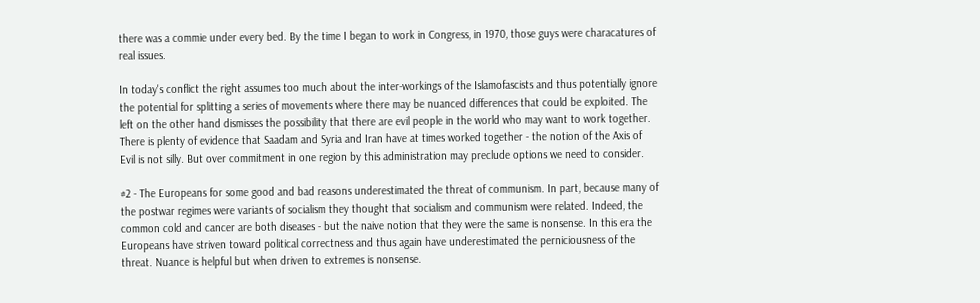there was a commie under every bed. By the time I began to work in Congress, in 1970, those guys were characatures of real issues.

In today's conflict the right assumes too much about the inter-workings of the Islamofascists and thus potentially ignore the potential for splitting a series of movements where there may be nuanced differences that could be exploited. The left on the other hand dismisses the possibility that there are evil people in the world who may want to work together. There is plenty of evidence that Saadam and Syria and Iran have at times worked together - the notion of the Axis of Evil is not silly. But over commitment in one region by this administration may preclude options we need to consider.

#2 - The Europeans for some good and bad reasons underestimated the threat of communism. In part, because many of the postwar regimes were variants of socialism they thought that socialism and communism were related. Indeed, the common cold and cancer are both diseases - but the naive notion that they were the same is nonsense. In this era the Europeans have striven toward political correctness and thus again have underestimated the perniciousness of the threat. Nuance is helpful but when driven to extremes is nonsense.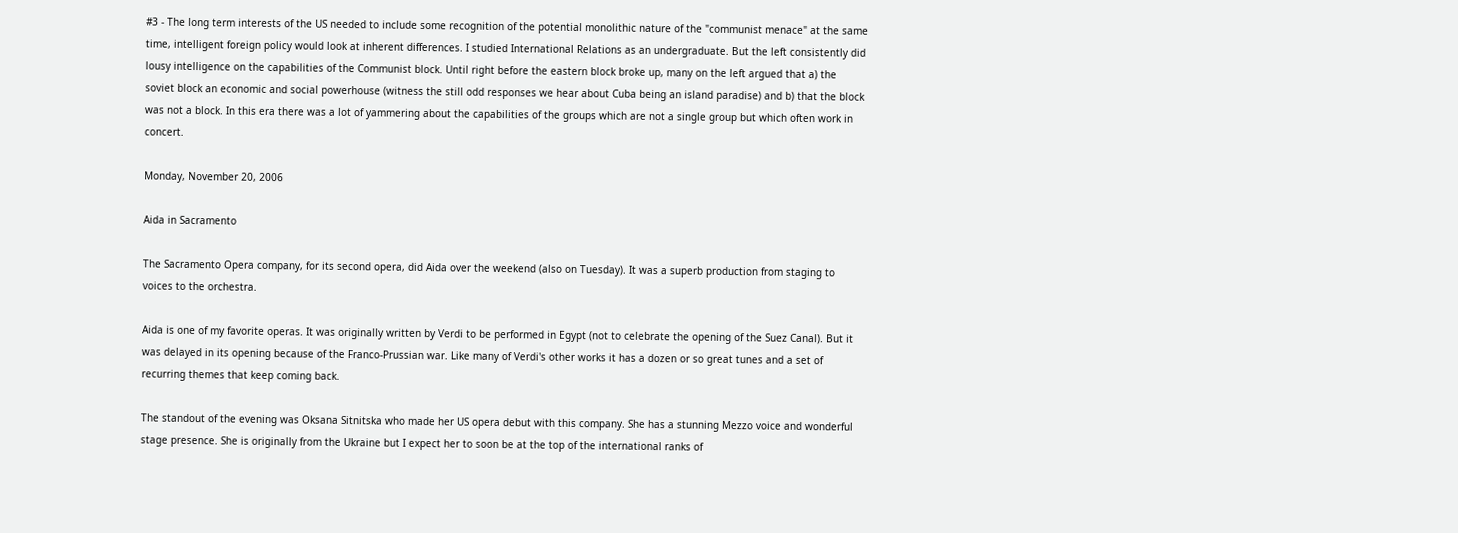#3 - The long term interests of the US needed to include some recognition of the potential monolithic nature of the "communist menace" at the same time, intelligent foreign policy would look at inherent differences. I studied International Relations as an undergraduate. But the left consistently did lousy intelligence on the capabilities of the Communist block. Until right before the eastern block broke up, many on the left argued that a) the soviet block an economic and social powerhouse (witness the still odd responses we hear about Cuba being an island paradise) and b) that the block was not a block. In this era there was a lot of yammering about the capabilities of the groups which are not a single group but which often work in concert.

Monday, November 20, 2006

Aida in Sacramento

The Sacramento Opera company, for its second opera, did Aida over the weekend (also on Tuesday). It was a superb production from staging to voices to the orchestra.

Aida is one of my favorite operas. It was originally written by Verdi to be performed in Egypt (not to celebrate the opening of the Suez Canal). But it was delayed in its opening because of the Franco-Prussian war. Like many of Verdi's other works it has a dozen or so great tunes and a set of recurring themes that keep coming back.

The standout of the evening was Oksana Sitnitska who made her US opera debut with this company. She has a stunning Mezzo voice and wonderful stage presence. She is originally from the Ukraine but I expect her to soon be at the top of the international ranks of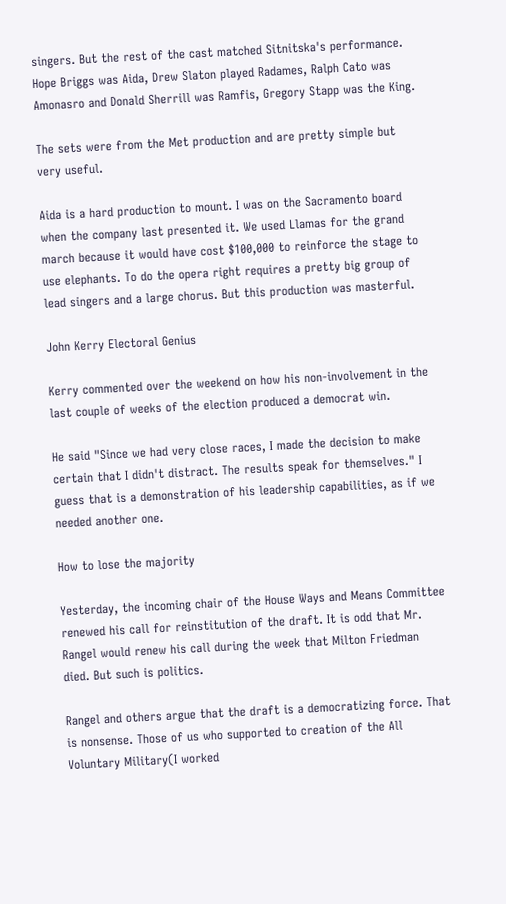singers. But the rest of the cast matched Sitnitska's performance. Hope Briggs was Aida, Drew Slaton played Radames, Ralph Cato was Amonasro and Donald Sherrill was Ramfis, Gregory Stapp was the King.

The sets were from the Met production and are pretty simple but very useful.

Aida is a hard production to mount. I was on the Sacramento board when the company last presented it. We used Llamas for the grand march because it would have cost $100,000 to reinforce the stage to use elephants. To do the opera right requires a pretty big group of lead singers and a large chorus. But this production was masterful.

John Kerry Electoral Genius

Kerry commented over the weekend on how his non-involvement in the last couple of weeks of the election produced a democrat win.

He said "Since we had very close races, I made the decision to make certain that I didn't distract. The results speak for themselves." I guess that is a demonstration of his leadership capabilities, as if we needed another one.

How to lose the majority

Yesterday, the incoming chair of the House Ways and Means Committee renewed his call for reinstitution of the draft. It is odd that Mr. Rangel would renew his call during the week that Milton Friedman died. But such is politics.

Rangel and others argue that the draft is a democratizing force. That is nonsense. Those of us who supported to creation of the All Voluntary Military(I worked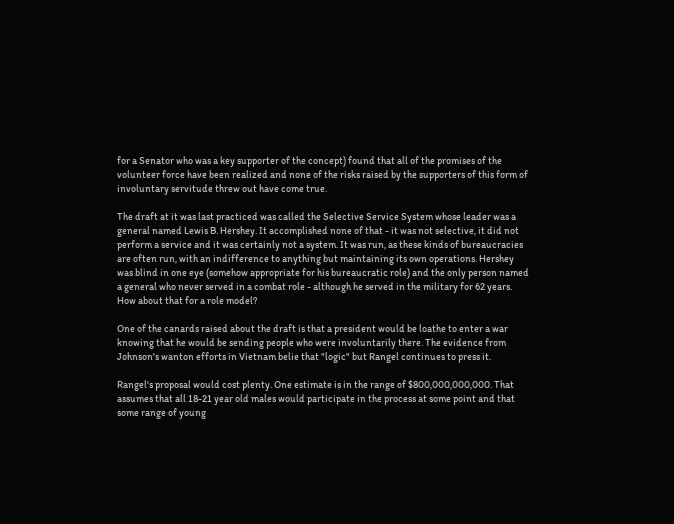for a Senator who was a key supporter of the concept) found that all of the promises of the volunteer force have been realized and none of the risks raised by the supporters of this form of involuntary servitude threw out have come true.

The draft at it was last practiced was called the Selective Service System whose leader was a general named Lewis B. Hershey. It accomplished none of that - it was not selective, it did not perform a service and it was certainly not a system. It was run, as these kinds of bureaucracies are often run, with an indifference to anything but maintaining its own operations. Hershey was blind in one eye (somehow appropriate for his bureaucratic role) and the only person named a general who never served in a combat role - although he served in the military for 62 years. How about that for a role model?

One of the canards raised about the draft is that a president would be loathe to enter a war knowing that he would be sending people who were involuntarily there. The evidence from Johnson's wanton efforts in Vietnam belie that "logic" but Rangel continues to press it.

Rangel's proposal would cost plenty. One estimate is in the range of $800,000,000,000. That assumes that all 18-21 year old males would participate in the process at some point and that some range of young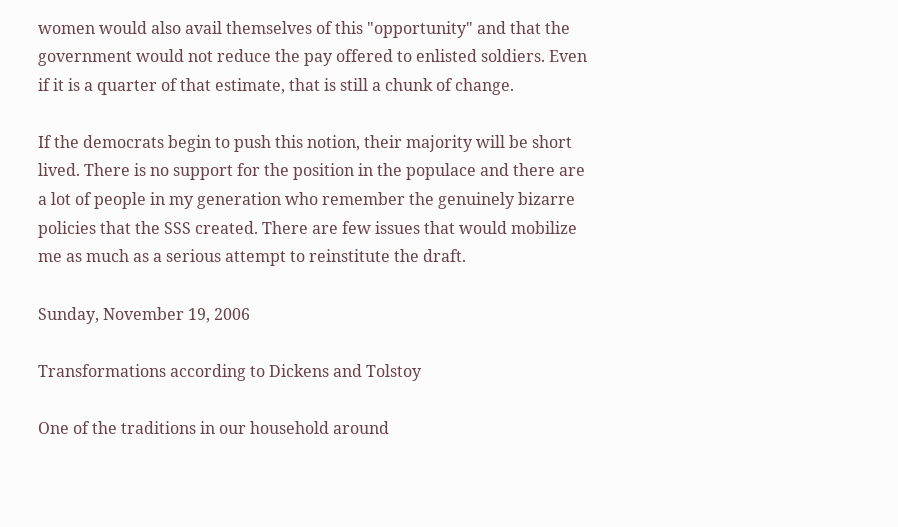women would also avail themselves of this "opportunity" and that the government would not reduce the pay offered to enlisted soldiers. Even if it is a quarter of that estimate, that is still a chunk of change.

If the democrats begin to push this notion, their majority will be short lived. There is no support for the position in the populace and there are a lot of people in my generation who remember the genuinely bizarre policies that the SSS created. There are few issues that would mobilize me as much as a serious attempt to reinstitute the draft.

Sunday, November 19, 2006

Transformations according to Dickens and Tolstoy

One of the traditions in our household around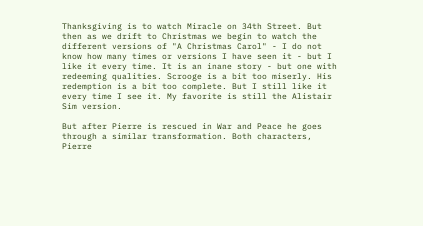Thanksgiving is to watch Miracle on 34th Street. But then as we drift to Christmas we begin to watch the different versions of "A Christmas Carol" - I do not know how many times or versions I have seen it - but I like it every time. It is an inane story - but one with redeeming qualities. Scrooge is a bit too miserly. His redemption is a bit too complete. But I still like it every time I see it. My favorite is still the Alistair Sim version.

But after Pierre is rescued in War and Peace he goes through a similar transformation. Both characters, Pierre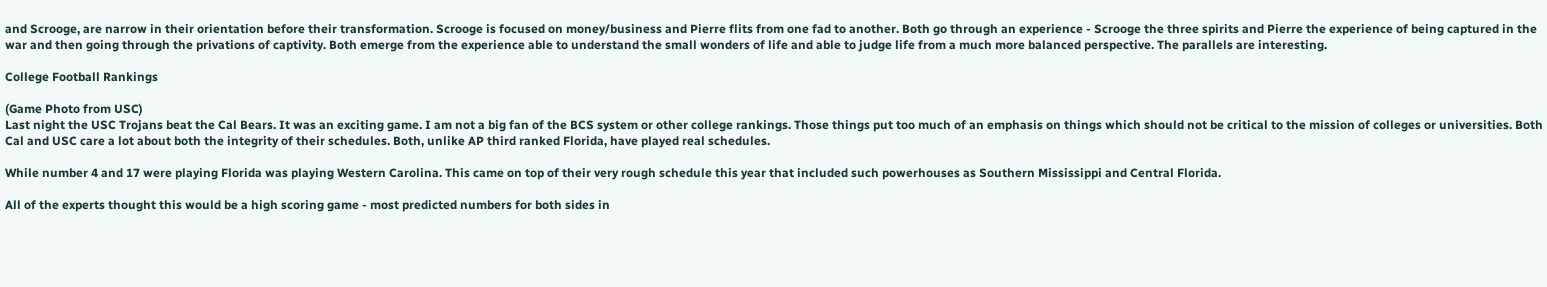and Scrooge, are narrow in their orientation before their transformation. Scrooge is focused on money/business and Pierre flits from one fad to another. Both go through an experience - Scrooge the three spirits and Pierre the experience of being captured in the war and then going through the privations of captivity. Both emerge from the experience able to understand the small wonders of life and able to judge life from a much more balanced perspective. The parallels are interesting.

College Football Rankings

(Game Photo from USC)
Last night the USC Trojans beat the Cal Bears. It was an exciting game. I am not a big fan of the BCS system or other college rankings. Those things put too much of an emphasis on things which should not be critical to the mission of colleges or universities. Both Cal and USC care a lot about both the integrity of their schedules. Both, unlike AP third ranked Florida, have played real schedules.

While number 4 and 17 were playing Florida was playing Western Carolina. This came on top of their very rough schedule this year that included such powerhouses as Southern Mississippi and Central Florida.

All of the experts thought this would be a high scoring game - most predicted numbers for both sides in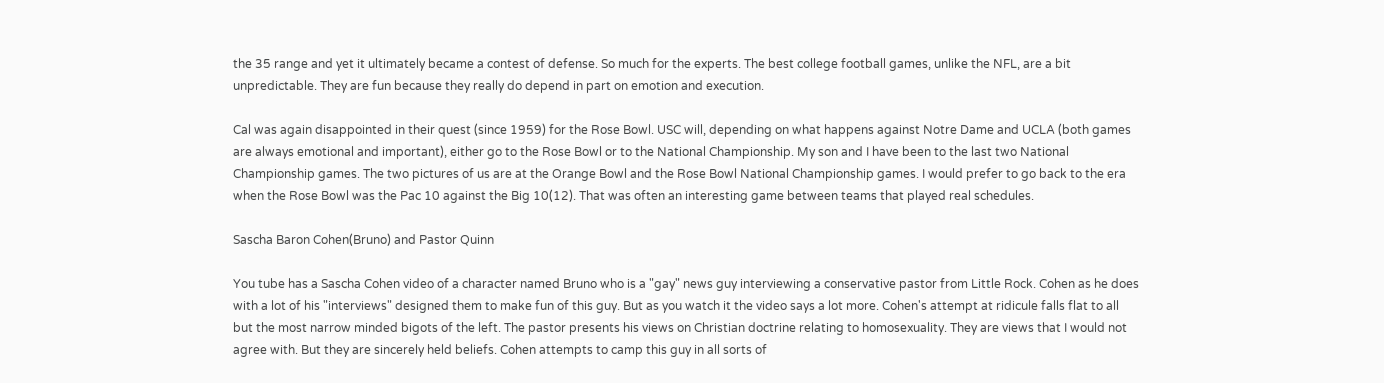the 35 range and yet it ultimately became a contest of defense. So much for the experts. The best college football games, unlike the NFL, are a bit unpredictable. They are fun because they really do depend in part on emotion and execution.

Cal was again disappointed in their quest (since 1959) for the Rose Bowl. USC will, depending on what happens against Notre Dame and UCLA (both games are always emotional and important), either go to the Rose Bowl or to the National Championship. My son and I have been to the last two National Championship games. The two pictures of us are at the Orange Bowl and the Rose Bowl National Championship games. I would prefer to go back to the era when the Rose Bowl was the Pac 10 against the Big 10(12). That was often an interesting game between teams that played real schedules.

Sascha Baron Cohen(Bruno) and Pastor Quinn

You tube has a Sascha Cohen video of a character named Bruno who is a "gay" news guy interviewing a conservative pastor from Little Rock. Cohen as he does with a lot of his "interviews" designed them to make fun of this guy. But as you watch it the video says a lot more. Cohen's attempt at ridicule falls flat to all but the most narrow minded bigots of the left. The pastor presents his views on Christian doctrine relating to homosexuality. They are views that I would not agree with. But they are sincerely held beliefs. Cohen attempts to camp this guy in all sorts of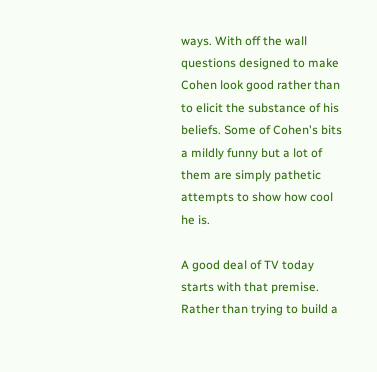ways. With off the wall questions designed to make Cohen look good rather than to elicit the substance of his beliefs. Some of Cohen's bits a mildly funny but a lot of them are simply pathetic attempts to show how cool he is.

A good deal of TV today starts with that premise. Rather than trying to build a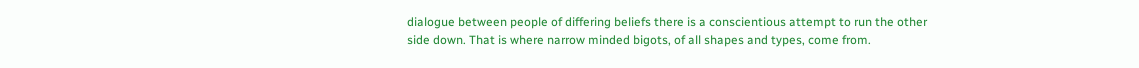dialogue between people of differing beliefs there is a conscientious attempt to run the other side down. That is where narrow minded bigots, of all shapes and types, come from.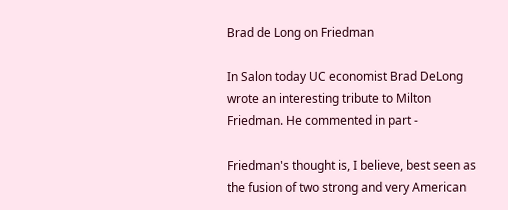Brad de Long on Friedman

In Salon today UC economist Brad DeLong wrote an interesting tribute to Milton Friedman. He commented in part -

Friedman's thought is, I believe, best seen as the fusion of two strong and very American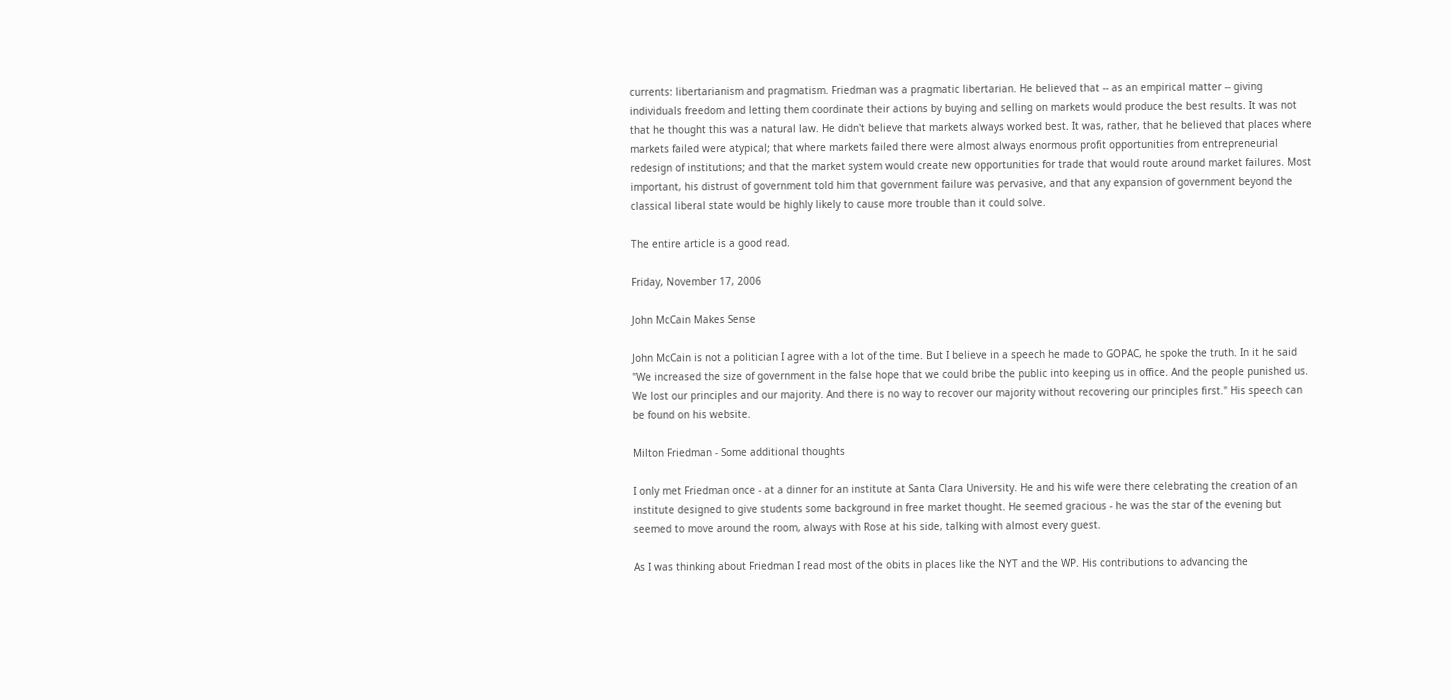currents: libertarianism and pragmatism. Friedman was a pragmatic libertarian. He believed that -- as an empirical matter -- giving individuals freedom and letting them coordinate their actions by buying and selling on markets would produce the best results. It was not that he thought this was a natural law. He didn't believe that markets always worked best. It was, rather, that he believed that places where markets failed were atypical; that where markets failed there were almost always enormous profit opportunities from entrepreneurial redesign of institutions; and that the market system would create new opportunities for trade that would route around market failures. Most important, his distrust of government told him that government failure was pervasive, and that any expansion of government beyond the classical liberal state would be highly likely to cause more trouble than it could solve.

The entire article is a good read.

Friday, November 17, 2006

John McCain Makes Sense

John McCain is not a politician I agree with a lot of the time. But I believe in a speech he made to GOPAC, he spoke the truth. In it he said "We increased the size of government in the false hope that we could bribe the public into keeping us in office. And the people punished us. We lost our principles and our majority. And there is no way to recover our majority without recovering our principles first." His speech can be found on his website.

Milton Friedman - Some additional thoughts

I only met Friedman once - at a dinner for an institute at Santa Clara University. He and his wife were there celebrating the creation of an institute designed to give students some background in free market thought. He seemed gracious - he was the star of the evening but seemed to move around the room, always with Rose at his side, talking with almost every guest.

As I was thinking about Friedman I read most of the obits in places like the NYT and the WP. His contributions to advancing the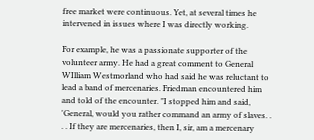free market were continuous. Yet, at several times he intervened in issues where I was directly working.

For example, he was a passionate supporter of the volunteer army. He had a great comment to General WIlliam Westmorland who had said he was reluctant to lead a band of mercenaries. Friedman encountered him and told of the encounter. "I stopped him and said, 'General, would you rather command an army of slaves. . . . If they are mercenaries, then I, sir, am a mercenary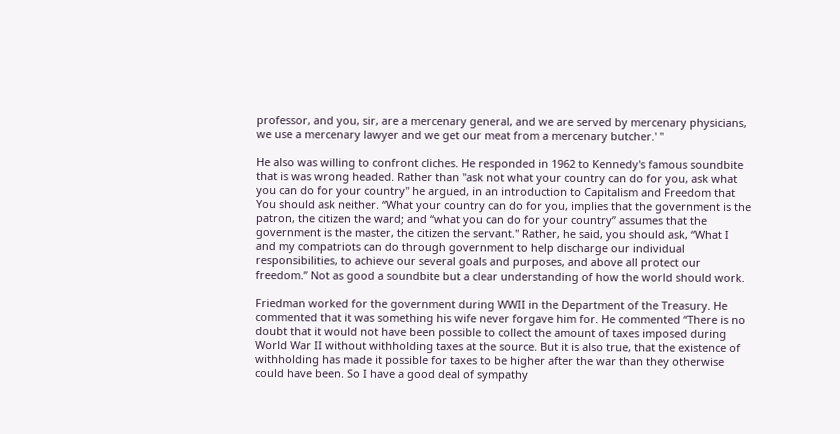professor, and you, sir, are a mercenary general, and we are served by mercenary physicians, we use a mercenary lawyer and we get our meat from a mercenary butcher.' "

He also was willing to confront cliches. He responded in 1962 to Kennedy's famous soundbite that is was wrong headed. Rather than "ask not what your country can do for you, ask what you can do for your country" he argued, in an introduction to Capitalism and Freedom that You should ask neither. “What your country can do for you, implies that the government is the patron, the citizen the ward; and “what you can do for your country” assumes that the government is the master, the citizen the servant." Rather, he said, you should ask, “What I and my compatriots can do through government to help discharge our individual responsibilities, to achieve our several goals and purposes, and above all protect our freedom.” Not as good a soundbite but a clear understanding of how the world should work.

Friedman worked for the government during WWII in the Department of the Treasury. He commented that it was something his wife never forgave him for. He commented “There is no doubt that it would not have been possible to collect the amount of taxes imposed during World War II without withholding taxes at the source. But it is also true, that the existence of withholding has made it possible for taxes to be higher after the war than they otherwise could have been. So I have a good deal of sympathy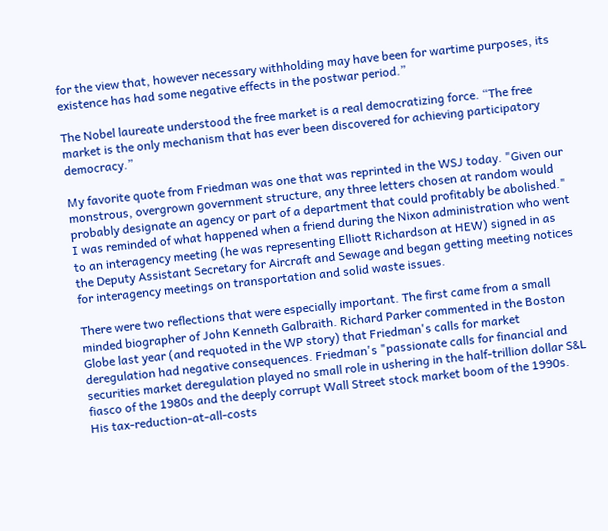for the view that, however necessary withholding may have been for wartime purposes, its existence has had some negative effects in the postwar period.”

The Nobel laureate understood the free market is a real democratizing force. “The free market is the only mechanism that has ever been discovered for achieving participatory democracy.”

My favorite quote from Friedman was one that was reprinted in the WSJ today. "Given our monstrous, overgrown government structure, any three letters chosen at random would probably designate an agency or part of a department that could profitably be abolished." I was reminded of what happened when a friend during the Nixon administration who went to an interagency meeting (he was representing Elliott Richardson at HEW) signed in as the Deputy Assistant Secretary for Aircraft and Sewage and began getting meeting notices for interagency meetings on transportation and solid waste issues.

There were two reflections that were especially important. The first came from a small minded biographer of John Kenneth Galbraith. Richard Parker commented in the Boston Globe last year (and requoted in the WP story) that Friedman's calls for market deregulation had negative consequences. Friedman's "passionate calls for financial and securities market deregulation played no small role in ushering in the half-trillion dollar S&L fiasco of the 1980s and the deeply corrupt Wall Street stock market boom of the 1990s. His tax-reduction-at-all-costs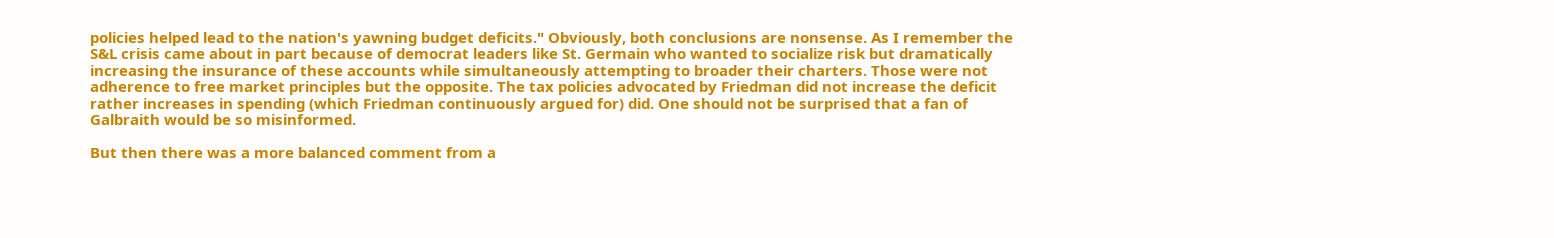policies helped lead to the nation's yawning budget deficits." Obviously, both conclusions are nonsense. As I remember the S&L crisis came about in part because of democrat leaders like St. Germain who wanted to socialize risk but dramatically increasing the insurance of these accounts while simultaneously attempting to broader their charters. Those were not adherence to free market principles but the opposite. The tax policies advocated by Friedman did not increase the deficit rather increases in spending (which Friedman continuously argued for) did. One should not be surprised that a fan of Galbraith would be so misinformed.

But then there was a more balanced comment from a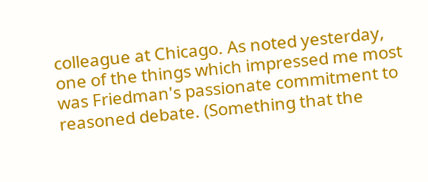colleague at Chicago. As noted yesterday, one of the things which impressed me most was Friedman's passionate commitment to reasoned debate. (Something that the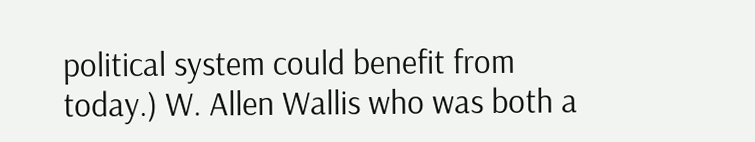political system could benefit from today.) W. Allen Wallis who was both a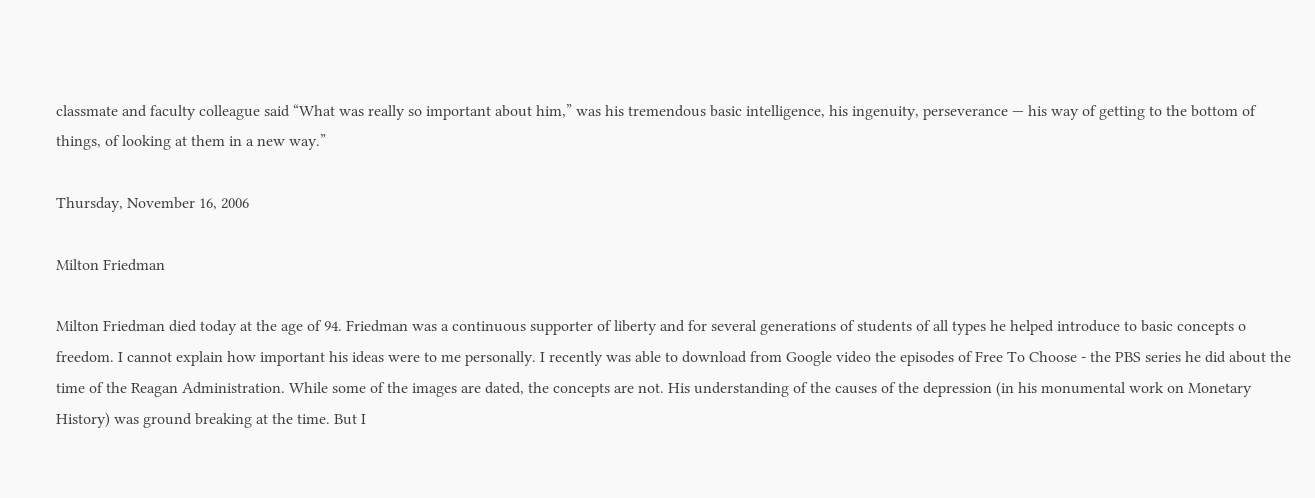classmate and faculty colleague said “What was really so important about him,” was his tremendous basic intelligence, his ingenuity, perseverance — his way of getting to the bottom of things, of looking at them in a new way.”

Thursday, November 16, 2006

Milton Friedman

Milton Friedman died today at the age of 94. Friedman was a continuous supporter of liberty and for several generations of students of all types he helped introduce to basic concepts o freedom. I cannot explain how important his ideas were to me personally. I recently was able to download from Google video the episodes of Free To Choose - the PBS series he did about the time of the Reagan Administration. While some of the images are dated, the concepts are not. His understanding of the causes of the depression (in his monumental work on Monetary History) was ground breaking at the time. But I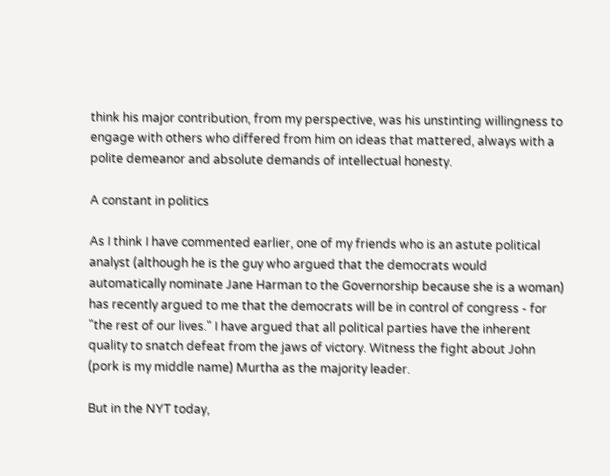think his major contribution, from my perspective, was his unstinting willingness to engage with others who differed from him on ideas that mattered, always with a polite demeanor and absolute demands of intellectual honesty.

A constant in politics

As I think I have commented earlier, one of my friends who is an astute political analyst (although he is the guy who argued that the democrats would automatically nominate Jane Harman to the Governorship because she is a woman) has recently argued to me that the democrats will be in control of congress - for "the rest of our lives." I have argued that all political parties have the inherent quality to snatch defeat from the jaws of victory. Witness the fight about John (pork is my middle name) Murtha as the majority leader.

But in the NYT today,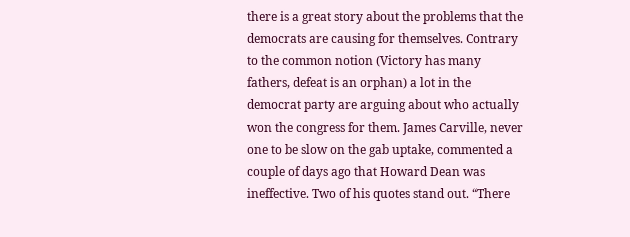there is a great story about the problems that the democrats are causing for themselves. Contrary to the common notion (Victory has many fathers, defeat is an orphan) a lot in the democrat party are arguing about who actually won the congress for them. James Carville, never one to be slow on the gab uptake, commented a couple of days ago that Howard Dean was ineffective. Two of his quotes stand out. “There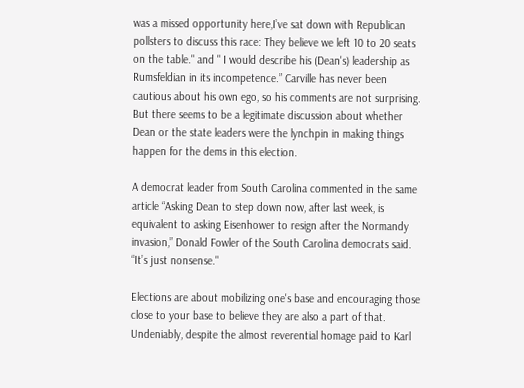was a missed opportunity here,I’ve sat down with Republican pollsters to discuss this race: They believe we left 10 to 20 seats on the table." and " I would describe his (Dean's) leadership as Rumsfeldian in its incompetence.” Carville has never been cautious about his own ego, so his comments are not surprising. But there seems to be a legitimate discussion about whether Dean or the state leaders were the lynchpin in making things happen for the dems in this election.

A democrat leader from South Carolina commented in the same article “Asking Dean to step down now, after last week, is equivalent to asking Eisenhower to resign after the Normandy invasion,” Donald Fowler of the South Carolina democrats said. “It’s just nonsense."

Elections are about mobilizing one's base and encouraging those close to your base to believe they are also a part of that. Undeniably, despite the almost reverential homage paid to Karl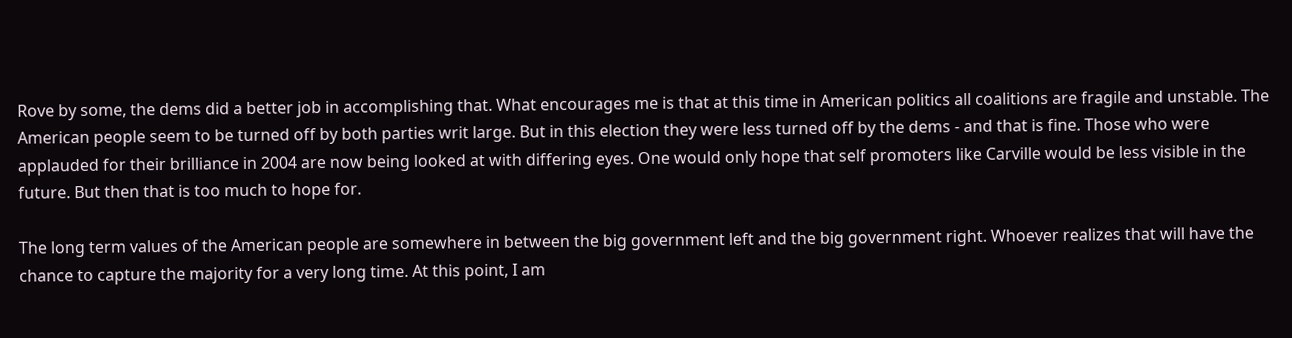Rove by some, the dems did a better job in accomplishing that. What encourages me is that at this time in American politics all coalitions are fragile and unstable. The American people seem to be turned off by both parties writ large. But in this election they were less turned off by the dems - and that is fine. Those who were applauded for their brilliance in 2004 are now being looked at with differing eyes. One would only hope that self promoters like Carville would be less visible in the future. But then that is too much to hope for.

The long term values of the American people are somewhere in between the big government left and the big government right. Whoever realizes that will have the chance to capture the majority for a very long time. At this point, I am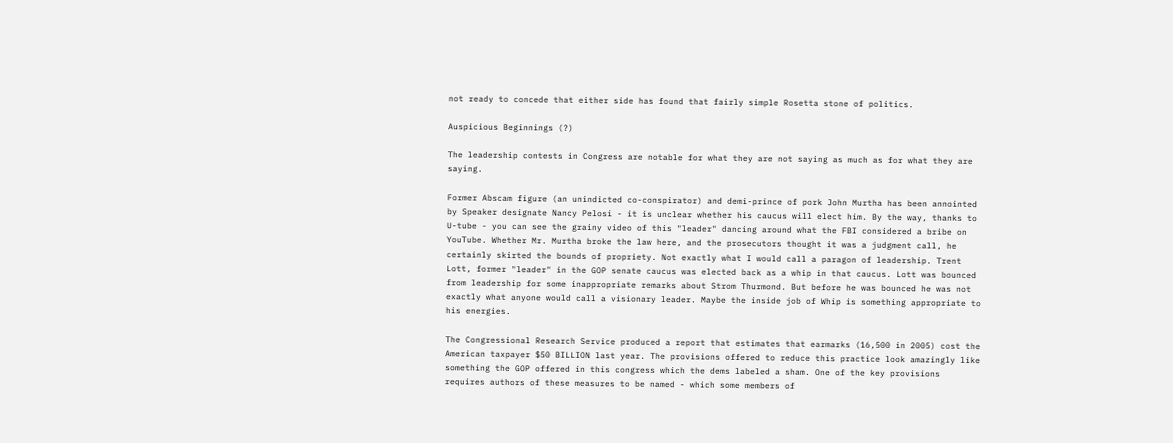not ready to concede that either side has found that fairly simple Rosetta stone of politics.

Auspicious Beginnings (?)

The leadership contests in Congress are notable for what they are not saying as much as for what they are saying.

Former Abscam figure (an unindicted co-conspirator) and demi-prince of pork John Murtha has been annointed by Speaker designate Nancy Pelosi - it is unclear whether his caucus will elect him. By the way, thanks to U-tube - you can see the grainy video of this "leader" dancing around what the FBI considered a bribe on YouTube. Whether Mr. Murtha broke the law here, and the prosecutors thought it was a judgment call, he certainly skirted the bounds of propriety. Not exactly what I would call a paragon of leadership. Trent Lott, former "leader" in the GOP senate caucus was elected back as a whip in that caucus. Lott was bounced from leadership for some inappropriate remarks about Strom Thurmond. But before he was bounced he was not exactly what anyone would call a visionary leader. Maybe the inside job of Whip is something appropriate to his energies.

The Congressional Research Service produced a report that estimates that earmarks (16,500 in 2005) cost the American taxpayer $50 BILLION last year. The provisions offered to reduce this practice look amazingly like something the GOP offered in this congress which the dems labeled a sham. One of the key provisions requires authors of these measures to be named - which some members of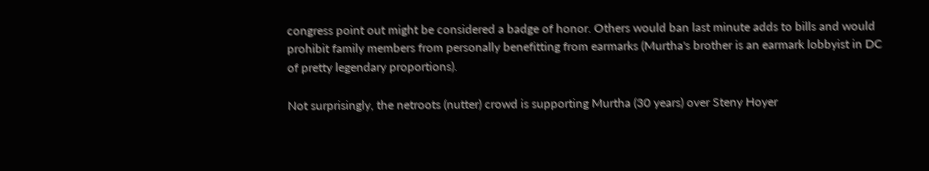congress point out might be considered a badge of honor. Others would ban last minute adds to bills and would prohibit family members from personally benefitting from earmarks (Murtha's brother is an earmark lobbyist in DC of pretty legendary proportions).

Not surprisingly, the netroots (nutter) crowd is supporting Murtha (30 years) over Steny Hoyer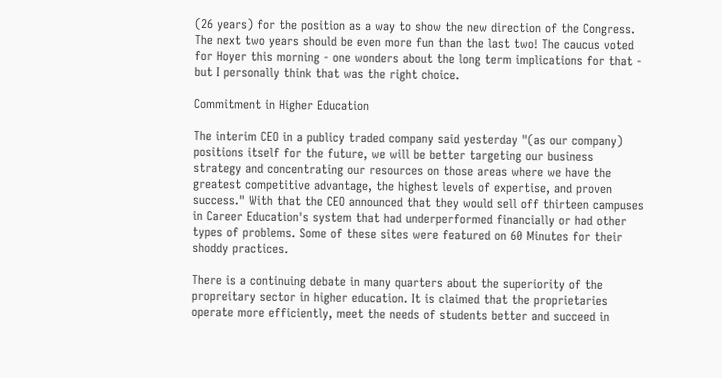(26 years) for the position as a way to show the new direction of the Congress. The next two years should be even more fun than the last two! The caucus voted for Hoyer this morning - one wonders about the long term implications for that - but I personally think that was the right choice.

Commitment in Higher Education

The interim CEO in a publicy traded company said yesterday "(as our company) positions itself for the future, we will be better targeting our business strategy and concentrating our resources on those areas where we have the greatest competitive advantage, the highest levels of expertise, and proven success." With that the CEO announced that they would sell off thirteen campuses in Career Education's system that had underperformed financially or had other types of problems. Some of these sites were featured on 60 Minutes for their shoddy practices.

There is a continuing debate in many quarters about the superiority of the propreitary sector in higher education. It is claimed that the proprietaries operate more efficiently, meet the needs of students better and succeed in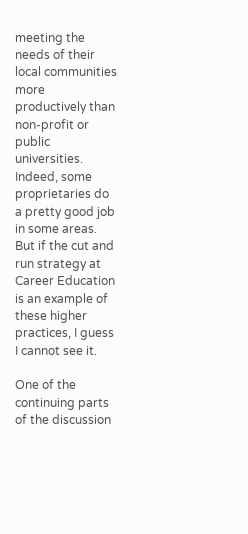meeting the needs of their local communities more productively than non-profit or public universities. Indeed, some proprietaries do a pretty good job in some areas. But if the cut and run strategy at Career Education is an example of these higher practices, I guess I cannot see it.

One of the continuing parts of the discussion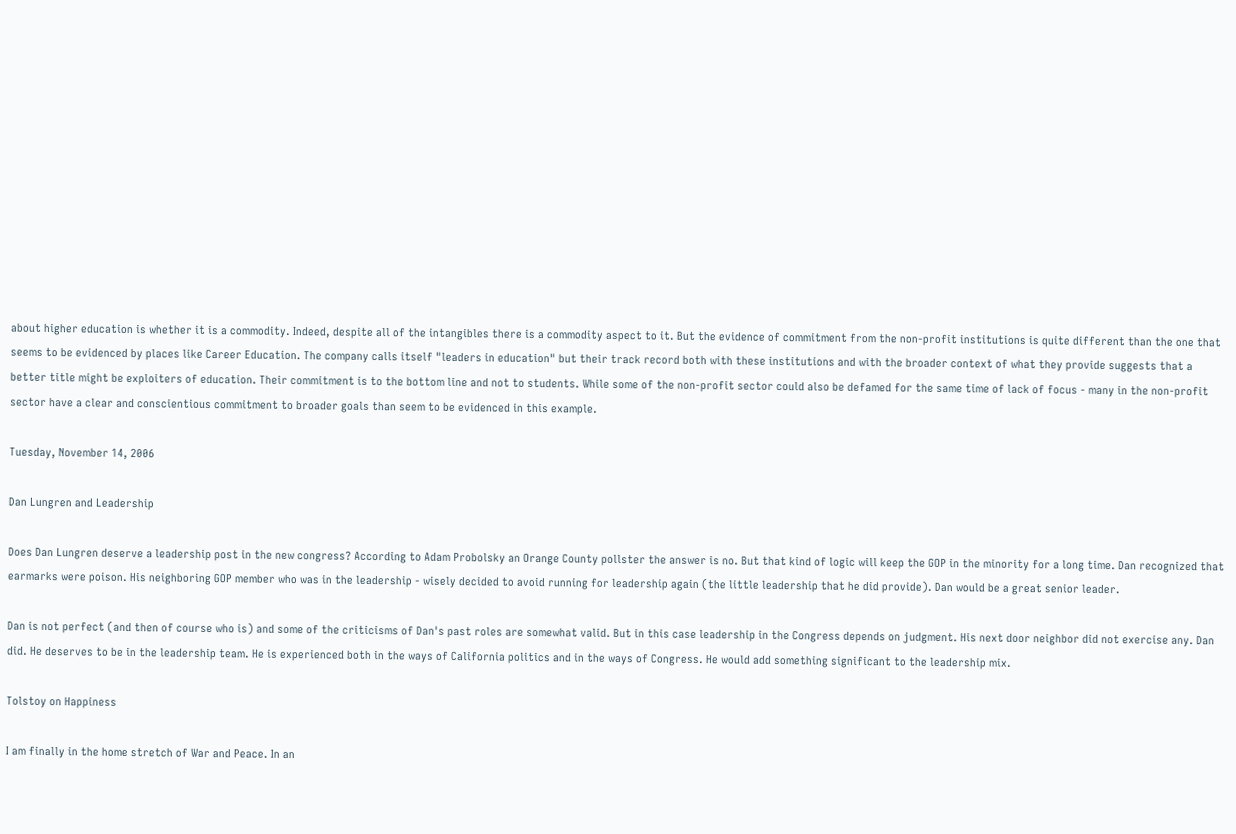about higher education is whether it is a commodity. Indeed, despite all of the intangibles there is a commodity aspect to it. But the evidence of commitment from the non-profit institutions is quite different than the one that seems to be evidenced by places like Career Education. The company calls itself "leaders in education" but their track record both with these institutions and with the broader context of what they provide suggests that a better title might be exploiters of education. Their commitment is to the bottom line and not to students. While some of the non-profit sector could also be defamed for the same time of lack of focus - many in the non-profit sector have a clear and conscientious commitment to broader goals than seem to be evidenced in this example.

Tuesday, November 14, 2006

Dan Lungren and Leadership

Does Dan Lungren deserve a leadership post in the new congress? According to Adam Probolsky an Orange County pollster the answer is no. But that kind of logic will keep the GOP in the minority for a long time. Dan recognized that earmarks were poison. His neighboring GOP member who was in the leadership - wisely decided to avoid running for leadership again (the little leadership that he did provide). Dan would be a great senior leader.

Dan is not perfect (and then of course who is) and some of the criticisms of Dan's past roles are somewhat valid. But in this case leadership in the Congress depends on judgment. His next door neighbor did not exercise any. Dan did. He deserves to be in the leadership team. He is experienced both in the ways of California politics and in the ways of Congress. He would add something significant to the leadership mix.

Tolstoy on Happiness

I am finally in the home stretch of War and Peace. In an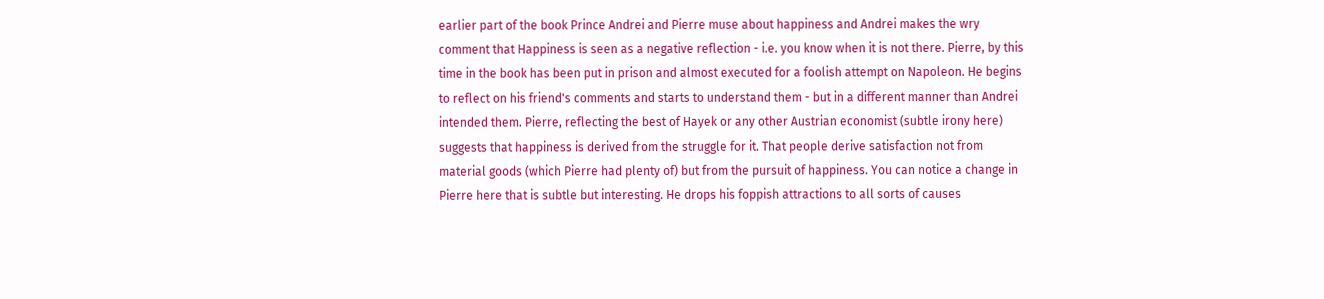earlier part of the book Prince Andrei and Pierre muse about happiness and Andrei makes the wry comment that Happiness is seen as a negative reflection - i.e. you know when it is not there. Pierre, by this time in the book has been put in prison and almost executed for a foolish attempt on Napoleon. He begins to reflect on his friend's comments and starts to understand them - but in a different manner than Andrei intended them. Pierre, reflecting the best of Hayek or any other Austrian economist (subtle irony here) suggests that happiness is derived from the struggle for it. That people derive satisfaction not from material goods (which Pierre had plenty of) but from the pursuit of happiness. You can notice a change in Pierre here that is subtle but interesting. He drops his foppish attractions to all sorts of causes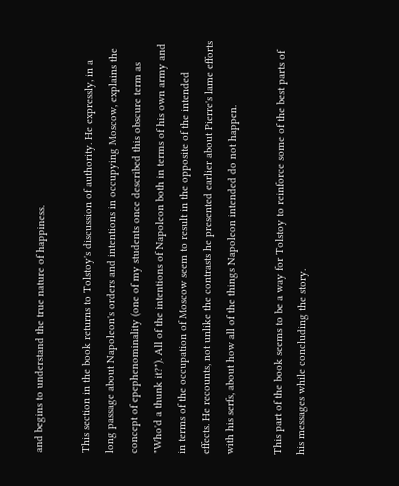and begins to understand the true nature of happiness.

This section in the book returns to Tolstoy's discussion of authority. He expressly, in a long passage about Napoleon's orders and intentions in occupying Moscow, explains the concept of epephenominality (one of my students once described this obscure term as "Who'd a thunk it?"). All of the intentions of Napoleon both in terms of his own army and in terms of the occupation of Moscow seem to result in the opposite of the intended effects. He recounts, not unlike the contrasts he presented earlier about Pierre's lame efforts with his serfs, about how all of the things Napoleon intended do not happen.

This part of the book seems to be a way for Tolstoy to reinforce some of the best parts of his messages while concluding the story.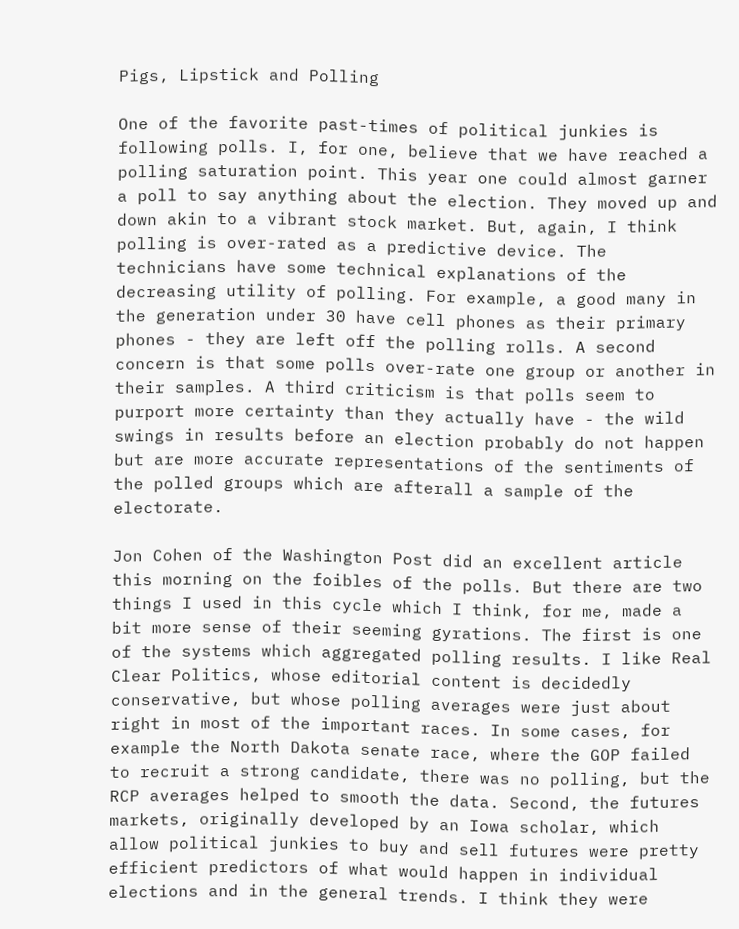Pigs, Lipstick and Polling

One of the favorite past-times of political junkies is following polls. I, for one, believe that we have reached a polling saturation point. This year one could almost garner a poll to say anything about the election. They moved up and down akin to a vibrant stock market. But, again, I think polling is over-rated as a predictive device. The technicians have some technical explanations of the decreasing utility of polling. For example, a good many in the generation under 30 have cell phones as their primary phones - they are left off the polling rolls. A second concern is that some polls over-rate one group or another in their samples. A third criticism is that polls seem to purport more certainty than they actually have - the wild swings in results before an election probably do not happen but are more accurate representations of the sentiments of the polled groups which are afterall a sample of the electorate.

Jon Cohen of the Washington Post did an excellent article this morning on the foibles of the polls. But there are two things I used in this cycle which I think, for me, made a bit more sense of their seeming gyrations. The first is one of the systems which aggregated polling results. I like Real Clear Politics, whose editorial content is decidedly conservative, but whose polling averages were just about right in most of the important races. In some cases, for example the North Dakota senate race, where the GOP failed to recruit a strong candidate, there was no polling, but the RCP averages helped to smooth the data. Second, the futures markets, originally developed by an Iowa scholar, which allow political junkies to buy and sell futures were pretty efficient predictors of what would happen in individual elections and in the general trends. I think they were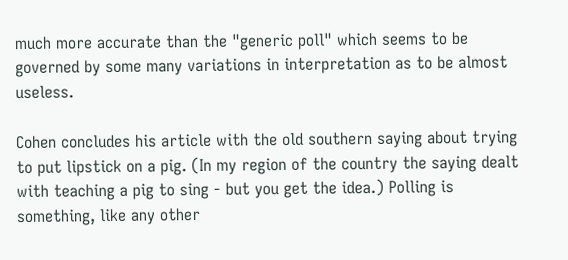much more accurate than the "generic poll" which seems to be governed by some many variations in interpretation as to be almost useless.

Cohen concludes his article with the old southern saying about trying to put lipstick on a pig. (In my region of the country the saying dealt with teaching a pig to sing - but you get the idea.) Polling is something, like any other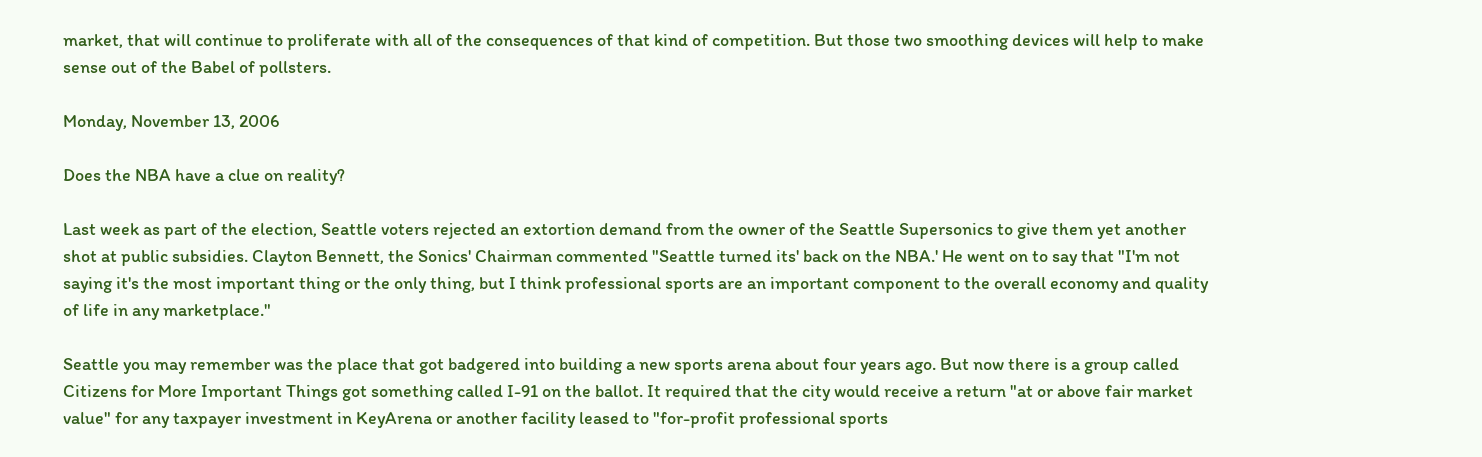market, that will continue to proliferate with all of the consequences of that kind of competition. But those two smoothing devices will help to make sense out of the Babel of pollsters.

Monday, November 13, 2006

Does the NBA have a clue on reality?

Last week as part of the election, Seattle voters rejected an extortion demand from the owner of the Seattle Supersonics to give them yet another shot at public subsidies. Clayton Bennett, the Sonics' Chairman commented "Seattle turned its' back on the NBA.' He went on to say that "I'm not saying it's the most important thing or the only thing, but I think professional sports are an important component to the overall economy and quality of life in any marketplace."

Seattle you may remember was the place that got badgered into building a new sports arena about four years ago. But now there is a group called Citizens for More Important Things got something called I-91 on the ballot. It required that the city would receive a return "at or above fair market value" for any taxpayer investment in KeyArena or another facility leased to "for-profit professional sports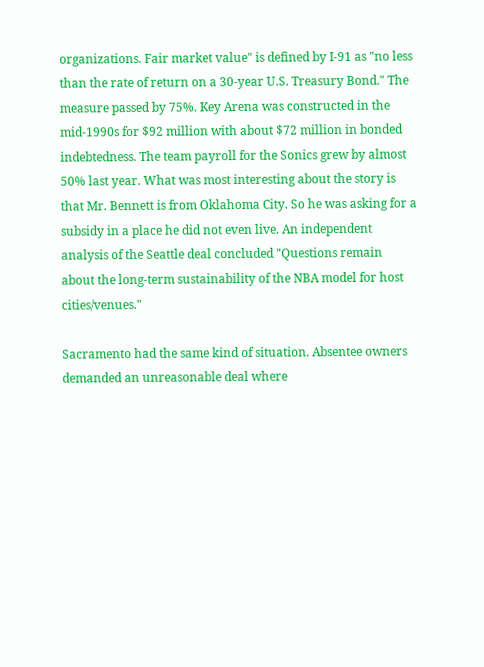organizations. Fair market value" is defined by I-91 as "no less than the rate of return on a 30-year U.S. Treasury Bond." The measure passed by 75%. Key Arena was constructed in the mid-1990s for $92 million with about $72 million in bonded indebtedness. The team payroll for the Sonics grew by almost 50% last year. What was most interesting about the story is that Mr. Bennett is from Oklahoma City. So he was asking for a subsidy in a place he did not even live. An independent analysis of the Seattle deal concluded "Questions remain about the long-term sustainability of the NBA model for host cities/venues."

Sacramento had the same kind of situation. Absentee owners demanded an unreasonable deal where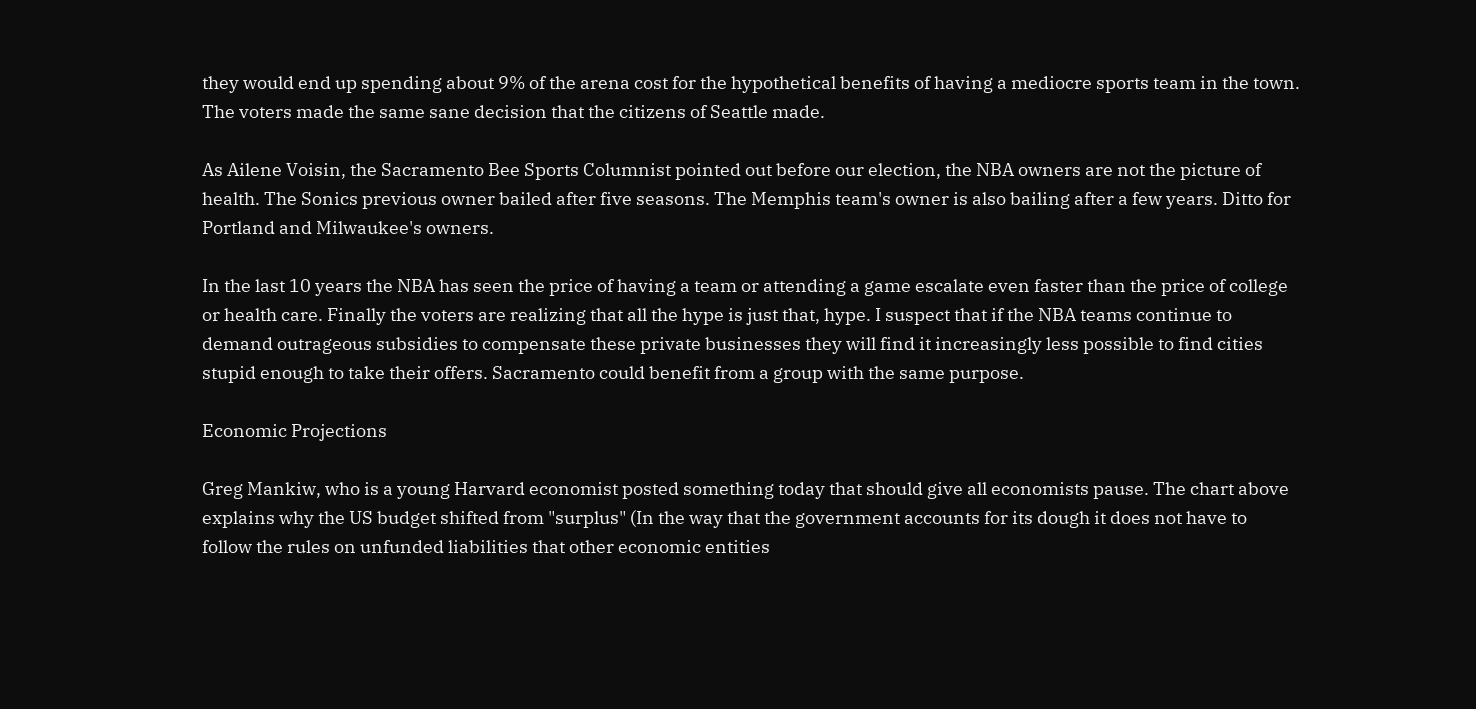they would end up spending about 9% of the arena cost for the hypothetical benefits of having a mediocre sports team in the town. The voters made the same sane decision that the citizens of Seattle made.

As Ailene Voisin, the Sacramento Bee Sports Columnist pointed out before our election, the NBA owners are not the picture of health. The Sonics previous owner bailed after five seasons. The Memphis team's owner is also bailing after a few years. Ditto for Portland and Milwaukee's owners.

In the last 10 years the NBA has seen the price of having a team or attending a game escalate even faster than the price of college or health care. Finally the voters are realizing that all the hype is just that, hype. I suspect that if the NBA teams continue to demand outrageous subsidies to compensate these private businesses they will find it increasingly less possible to find cities stupid enough to take their offers. Sacramento could benefit from a group with the same purpose.

Economic Projections

Greg Mankiw, who is a young Harvard economist posted something today that should give all economists pause. The chart above explains why the US budget shifted from "surplus" (In the way that the government accounts for its dough it does not have to follow the rules on unfunded liabilities that other economic entities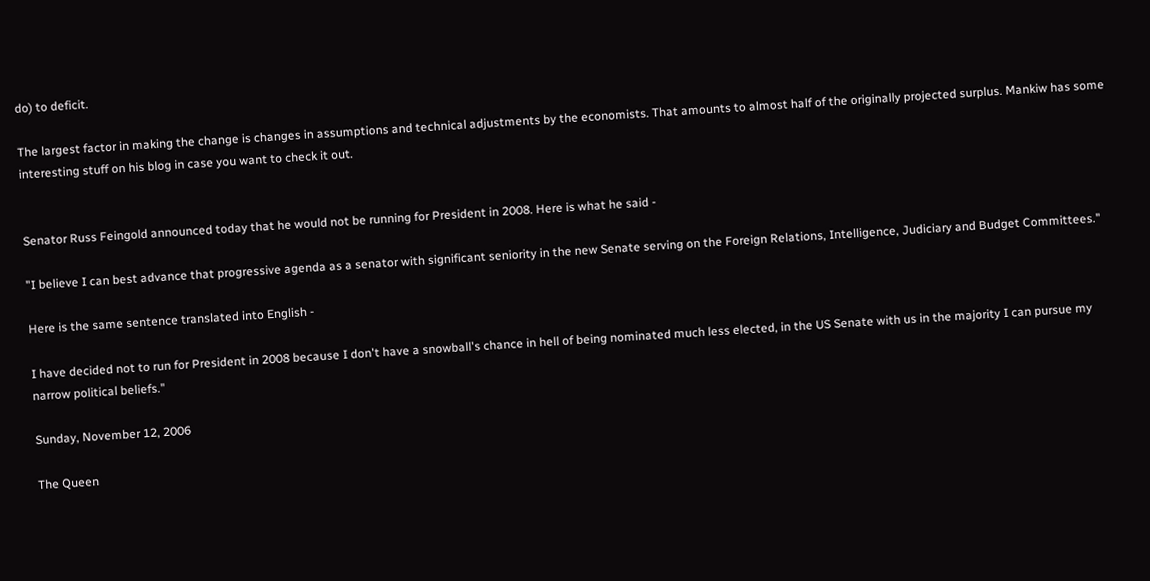do) to deficit.

The largest factor in making the change is changes in assumptions and technical adjustments by the economists. That amounts to almost half of the originally projected surplus. Mankiw has some interesting stuff on his blog in case you want to check it out.


Senator Russ Feingold announced today that he would not be running for President in 2008. Here is what he said -

"I believe I can best advance that progressive agenda as a senator with significant seniority in the new Senate serving on the Foreign Relations, Intelligence, Judiciary and Budget Committees."

Here is the same sentence translated into English -

I have decided not to run for President in 2008 because I don't have a snowball's chance in hell of being nominated much less elected, in the US Senate with us in the majority I can pursue my narrow political beliefs."

Sunday, November 12, 2006

The Queen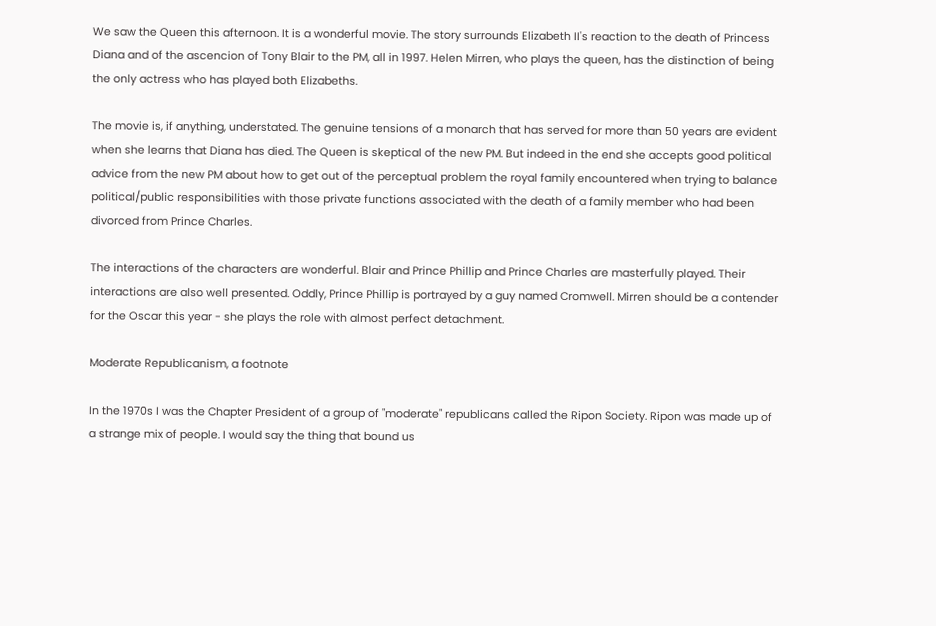We saw the Queen this afternoon. It is a wonderful movie. The story surrounds Elizabeth II's reaction to the death of Princess Diana and of the ascencion of Tony Blair to the PM, all in 1997. Helen Mirren, who plays the queen, has the distinction of being the only actress who has played both Elizabeths.

The movie is, if anything, understated. The genuine tensions of a monarch that has served for more than 50 years are evident when she learns that Diana has died. The Queen is skeptical of the new PM. But indeed in the end she accepts good political advice from the new PM about how to get out of the perceptual problem the royal family encountered when trying to balance political/public responsibilities with those private functions associated with the death of a family member who had been divorced from Prince Charles.

The interactions of the characters are wonderful. Blair and Prince Phillip and Prince Charles are masterfully played. Their interactions are also well presented. Oddly, Prince Phillip is portrayed by a guy named Cromwell. Mirren should be a contender for the Oscar this year - she plays the role with almost perfect detachment.

Moderate Republicanism, a footnote

In the 1970s I was the Chapter President of a group of "moderate" republicans called the Ripon Society. Ripon was made up of a strange mix of people. I would say the thing that bound us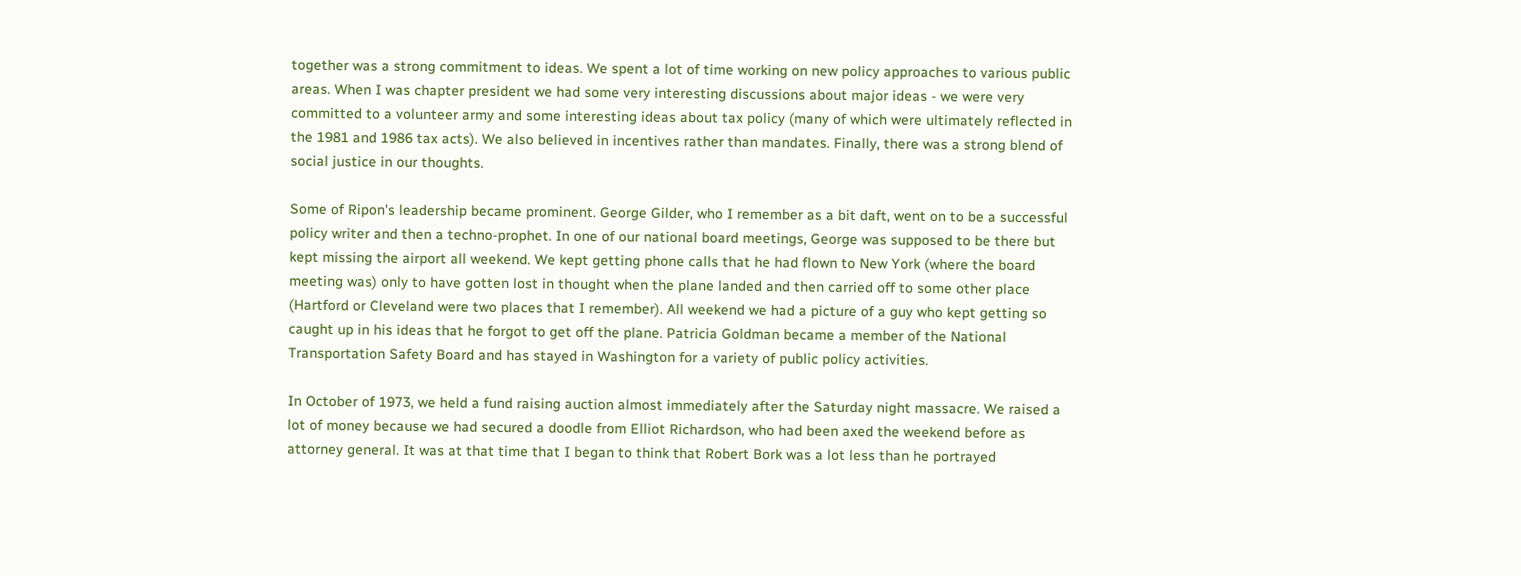together was a strong commitment to ideas. We spent a lot of time working on new policy approaches to various public areas. When I was chapter president we had some very interesting discussions about major ideas - we were very committed to a volunteer army and some interesting ideas about tax policy (many of which were ultimately reflected in the 1981 and 1986 tax acts). We also believed in incentives rather than mandates. Finally, there was a strong blend of social justice in our thoughts.

Some of Ripon's leadership became prominent. George Gilder, who I remember as a bit daft, went on to be a successful policy writer and then a techno-prophet. In one of our national board meetings, George was supposed to be there but kept missing the airport all weekend. We kept getting phone calls that he had flown to New York (where the board meeting was) only to have gotten lost in thought when the plane landed and then carried off to some other place (Hartford or Cleveland were two places that I remember). All weekend we had a picture of a guy who kept getting so caught up in his ideas that he forgot to get off the plane. Patricia Goldman became a member of the National Transportation Safety Board and has stayed in Washington for a variety of public policy activities.

In October of 1973, we held a fund raising auction almost immediately after the Saturday night massacre. We raised a lot of money because we had secured a doodle from Elliot Richardson, who had been axed the weekend before as attorney general. It was at that time that I began to think that Robert Bork was a lot less than he portrayed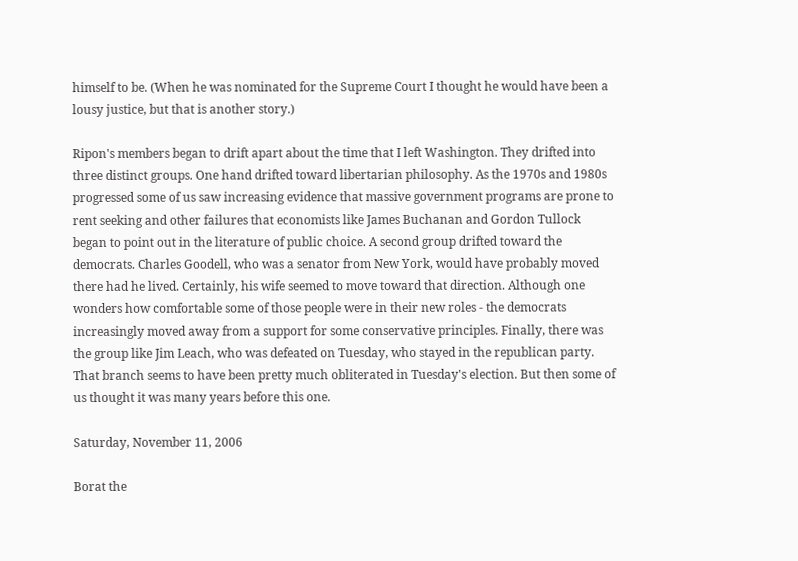himself to be. (When he was nominated for the Supreme Court I thought he would have been a lousy justice, but that is another story.)

Ripon's members began to drift apart about the time that I left Washington. They drifted into three distinct groups. One hand drifted toward libertarian philosophy. As the 1970s and 1980s progressed some of us saw increasing evidence that massive government programs are prone to rent seeking and other failures that economists like James Buchanan and Gordon Tullock began to point out in the literature of public choice. A second group drifted toward the democrats. Charles Goodell, who was a senator from New York, would have probably moved there had he lived. Certainly, his wife seemed to move toward that direction. Although one wonders how comfortable some of those people were in their new roles - the democrats increasingly moved away from a support for some conservative principles. Finally, there was the group like Jim Leach, who was defeated on Tuesday, who stayed in the republican party. That branch seems to have been pretty much obliterated in Tuesday's election. But then some of us thought it was many years before this one.

Saturday, November 11, 2006

Borat the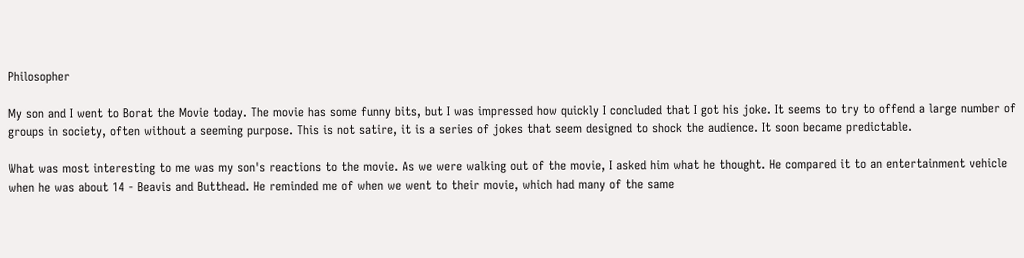Philosopher

My son and I went to Borat the Movie today. The movie has some funny bits, but I was impressed how quickly I concluded that I got his joke. It seems to try to offend a large number of groups in society, often without a seeming purpose. This is not satire, it is a series of jokes that seem designed to shock the audience. It soon became predictable.

What was most interesting to me was my son's reactions to the movie. As we were walking out of the movie, I asked him what he thought. He compared it to an entertainment vehicle when he was about 14 - Beavis and Butthead. He reminded me of when we went to their movie, which had many of the same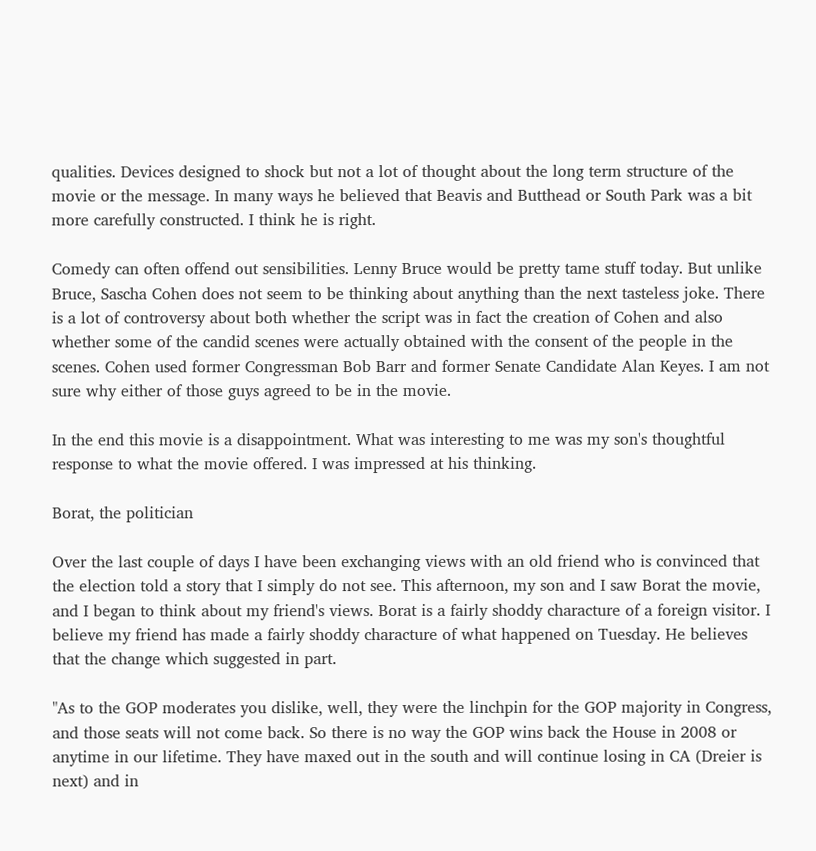qualities. Devices designed to shock but not a lot of thought about the long term structure of the movie or the message. In many ways he believed that Beavis and Butthead or South Park was a bit more carefully constructed. I think he is right.

Comedy can often offend out sensibilities. Lenny Bruce would be pretty tame stuff today. But unlike Bruce, Sascha Cohen does not seem to be thinking about anything than the next tasteless joke. There is a lot of controversy about both whether the script was in fact the creation of Cohen and also whether some of the candid scenes were actually obtained with the consent of the people in the scenes. Cohen used former Congressman Bob Barr and former Senate Candidate Alan Keyes. I am not sure why either of those guys agreed to be in the movie.

In the end this movie is a disappointment. What was interesting to me was my son's thoughtful response to what the movie offered. I was impressed at his thinking.

Borat, the politician

Over the last couple of days I have been exchanging views with an old friend who is convinced that the election told a story that I simply do not see. This afternoon, my son and I saw Borat the movie, and I began to think about my friend's views. Borat is a fairly shoddy characture of a foreign visitor. I believe my friend has made a fairly shoddy characture of what happened on Tuesday. He believes that the change which suggested in part.

"As to the GOP moderates you dislike, well, they were the linchpin for the GOP majority in Congress, and those seats will not come back. So there is no way the GOP wins back the House in 2008 or anytime in our lifetime. They have maxed out in the south and will continue losing in CA (Dreier is next) and in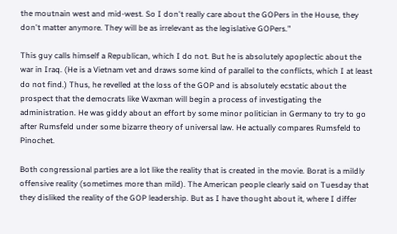the moutnain west and mid-west. So I don't really care about the GOPers in the House, they don't matter anymore. They will be as irrelevant as the legislative GOPers."

This guy calls himself a Republican, which I do not. But he is absolutely apoplectic about the war in Iraq. (He is a Vietnam vet and draws some kind of parallel to the conflicts, which I at least do not find.) Thus, he revelled at the loss of the GOP and is absolutely ecstatic about the prospect that the democrats like Waxman will begin a process of investigating the administration. He was giddy about an effort by some minor politician in Germany to try to go after Rumsfeld under some bizarre theory of universal law. He actually compares Rumsfeld to Pinochet.

Both congressional parties are a lot like the reality that is created in the movie. Borat is a mildly offensive reality (sometimes more than mild). The American people clearly said on Tuesday that they disliked the reality of the GOP leadership. But as I have thought about it, where I differ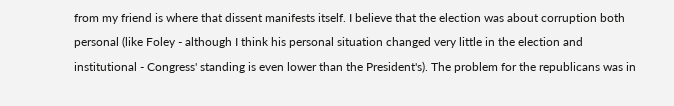from my friend is where that dissent manifests itself. I believe that the election was about corruption both personal (like Foley - although I think his personal situation changed very little in the election and institutional - Congress' standing is even lower than the President's). The problem for the republicans was in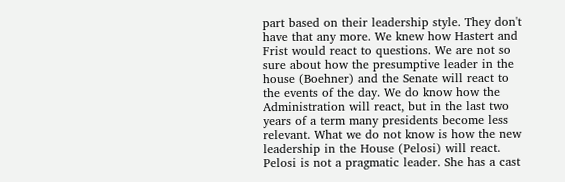part based on their leadership style. They don't have that any more. We knew how Hastert and Frist would react to questions. We are not so sure about how the presumptive leader in the house (Boehner) and the Senate will react to the events of the day. We do know how the Administration will react, but in the last two years of a term many presidents become less relevant. What we do not know is how the new leadership in the House (Pelosi) will react. Pelosi is not a pragmatic leader. She has a cast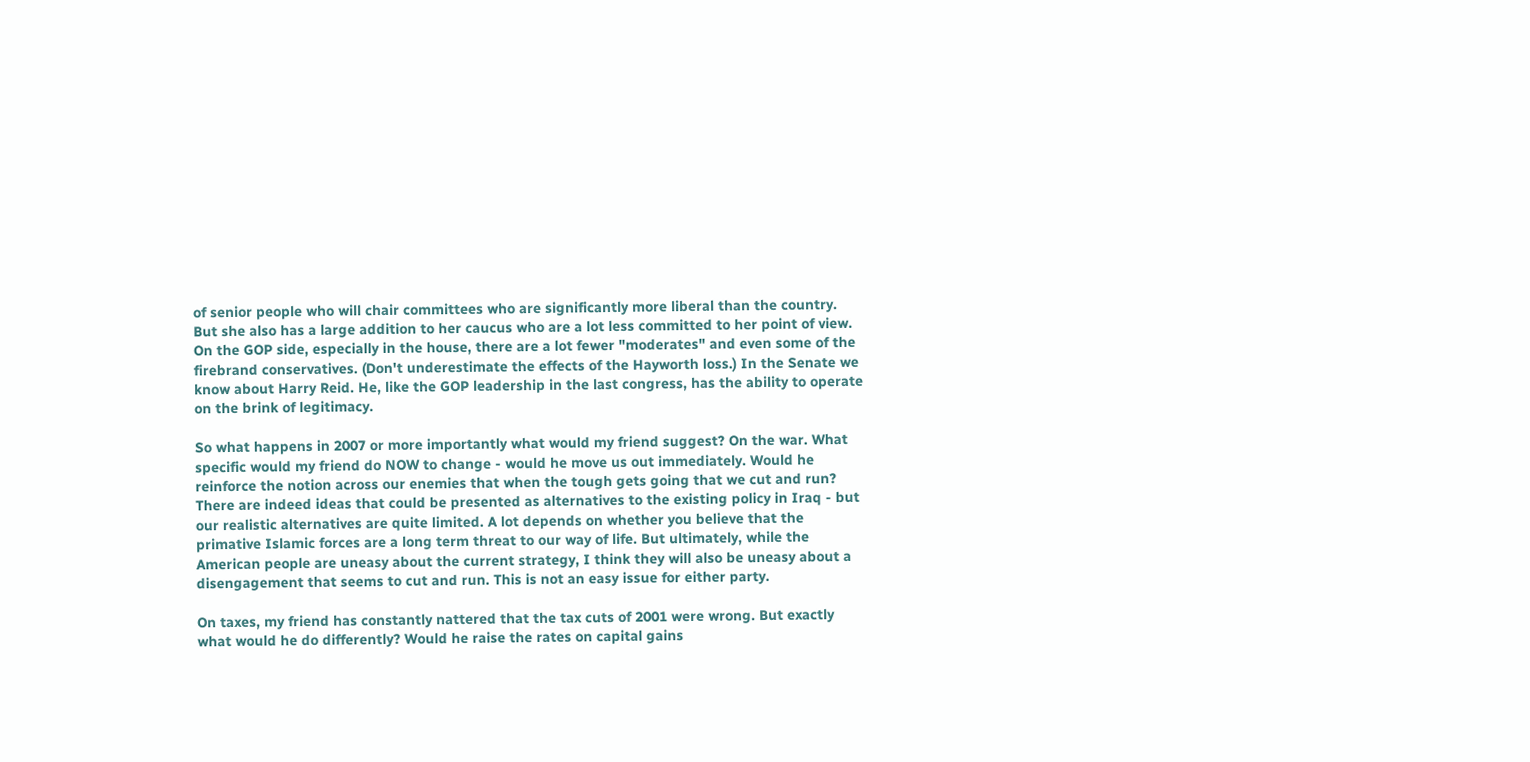of senior people who will chair committees who are significantly more liberal than the country. But she also has a large addition to her caucus who are a lot less committed to her point of view. On the GOP side, especially in the house, there are a lot fewer "moderates" and even some of the firebrand conservatives. (Don't underestimate the effects of the Hayworth loss.) In the Senate we know about Harry Reid. He, like the GOP leadership in the last congress, has the ability to operate on the brink of legitimacy.

So what happens in 2007 or more importantly what would my friend suggest? On the war. What specific would my friend do NOW to change - would he move us out immediately. Would he reinforce the notion across our enemies that when the tough gets going that we cut and run? There are indeed ideas that could be presented as alternatives to the existing policy in Iraq - but our realistic alternatives are quite limited. A lot depends on whether you believe that the primative Islamic forces are a long term threat to our way of life. But ultimately, while the American people are uneasy about the current strategy, I think they will also be uneasy about a disengagement that seems to cut and run. This is not an easy issue for either party.

On taxes, my friend has constantly nattered that the tax cuts of 2001 were wrong. But exactly what would he do differently? Would he raise the rates on capital gains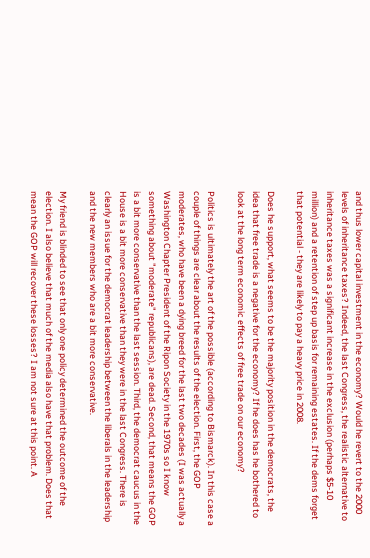and thus lower capital investment in the economy? Would he revert to the 2000 levels of inheritance taxes? Indeed, the last Congress, the realistic alternative to inheritance taxes was a significant increase in the exclusion (perhaps $5-10 million) and a retention of step up basis for remaining estates. If the dems forget that potential - they are likely to pay a heavy price in 2008.

Does he support, what seems to be the majority position in the democrats, the idea that free trade is a negative for the economy? If he does has he bothered to look at the long term economic effects of free trade on our economy?

Politics is ultimately the art of the possible (according to Bismarck). In this case a couple of things are clear about the results of the election. First, the GOP moderates, who have been a dying breed for the last two decades (I was actually a Washington Chapter President of the Ripon Society in the 1970s so I know something about "moderate" republicans), are dead. Second, that means the GOP is a bit more conservative than the last session. Third, the democrat caucus in the House is a bit more conservative than they were in the last Congress. There is clearly an issue for the democrat leadership between the liberals in the leadership and the new members who are a bit more conservative.

My friend is blinded to see that only one policy determined the outcome of the election. I also believe that much of the media also have that problem. Does that mean the GOP will recover these losses? I am not sure at this point. A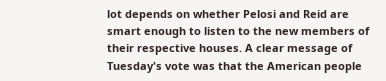lot depends on whether Pelosi and Reid are smart enough to listen to the new members of their respective houses. A clear message of Tuesday's vote was that the American people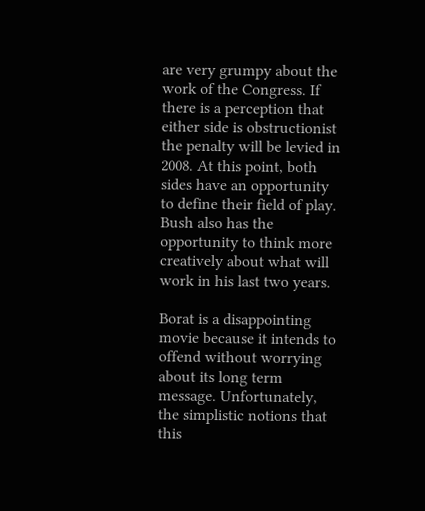are very grumpy about the work of the Congress. If there is a perception that either side is obstructionist the penalty will be levied in 2008. At this point, both sides have an opportunity to define their field of play. Bush also has the opportunity to think more creatively about what will work in his last two years.

Borat is a disappointing movie because it intends to offend without worrying about its long term message. Unfortunately, the simplistic notions that this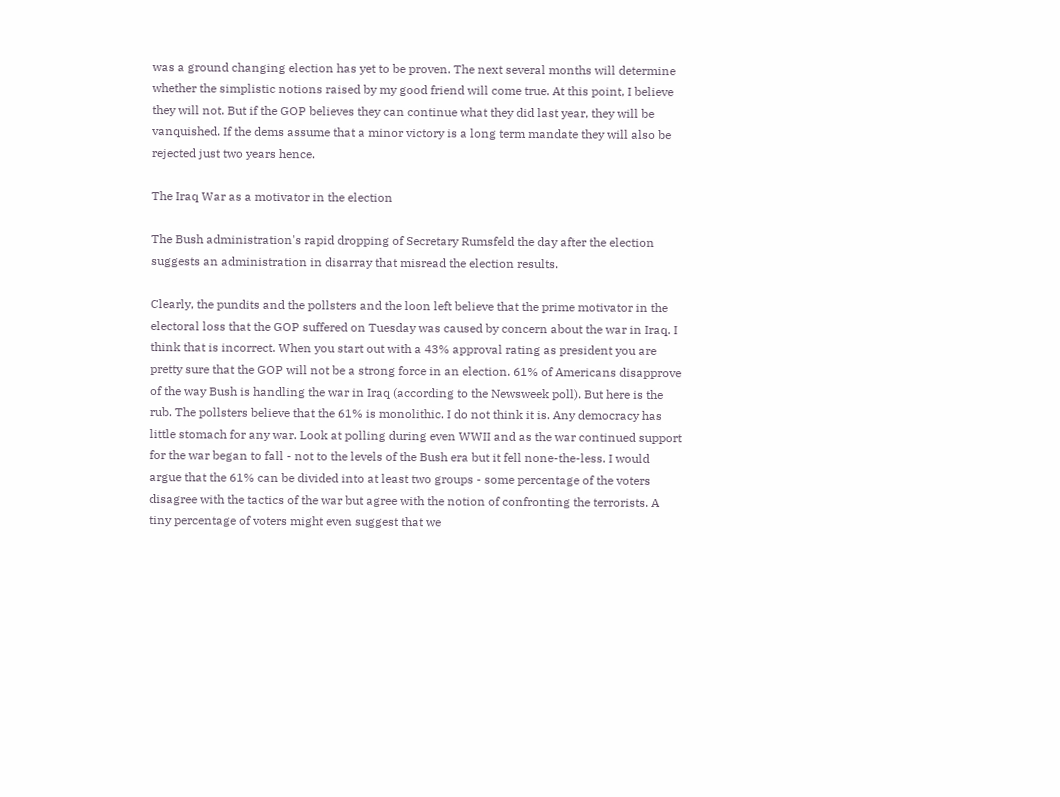was a ground changing election has yet to be proven. The next several months will determine whether the simplistic notions raised by my good friend will come true. At this point, I believe they will not. But if the GOP believes they can continue what they did last year, they will be vanquished. If the dems assume that a minor victory is a long term mandate they will also be rejected just two years hence.

The Iraq War as a motivator in the election

The Bush administration's rapid dropping of Secretary Rumsfeld the day after the election suggests an administration in disarray that misread the election results.

Clearly, the pundits and the pollsters and the loon left believe that the prime motivator in the electoral loss that the GOP suffered on Tuesday was caused by concern about the war in Iraq. I think that is incorrect. When you start out with a 43% approval rating as president you are pretty sure that the GOP will not be a strong force in an election. 61% of Americans disapprove of the way Bush is handling the war in Iraq (according to the Newsweek poll). But here is the rub. The pollsters believe that the 61% is monolithic. I do not think it is. Any democracy has little stomach for any war. Look at polling during even WWII and as the war continued support for the war began to fall - not to the levels of the Bush era but it fell none-the-less. I would argue that the 61% can be divided into at least two groups - some percentage of the voters disagree with the tactics of the war but agree with the notion of confronting the terrorists. A tiny percentage of voters might even suggest that we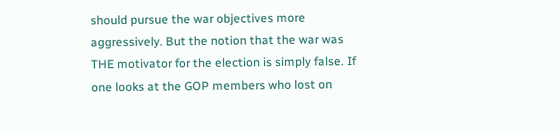should pursue the war objectives more aggressively. But the notion that the war was THE motivator for the election is simply false. If one looks at the GOP members who lost on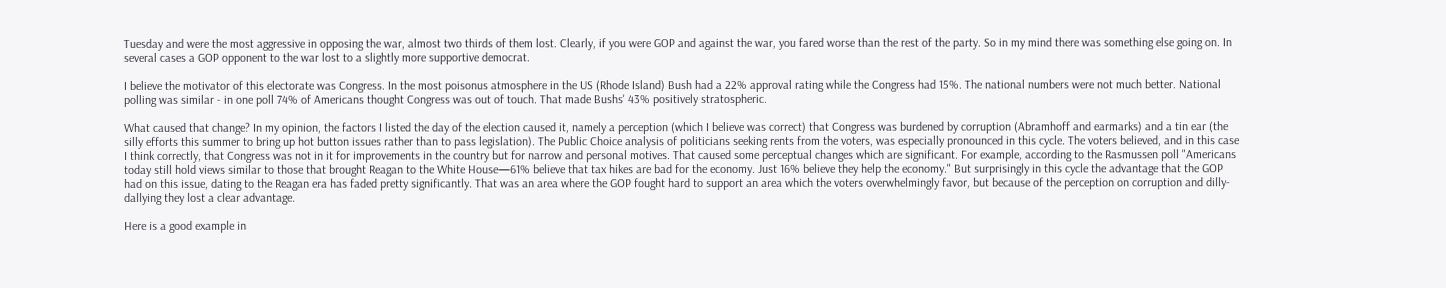Tuesday and were the most aggressive in opposing the war, almost two thirds of them lost. Clearly, if you were GOP and against the war, you fared worse than the rest of the party. So in my mind there was something else going on. In several cases a GOP opponent to the war lost to a slightly more supportive democrat.

I believe the motivator of this electorate was Congress. In the most poisonus atmosphere in the US (Rhode Island) Bush had a 22% approval rating while the Congress had 15%. The national numbers were not much better. National polling was similar - in one poll 74% of Americans thought Congress was out of touch. That made Bushs' 43% positively stratospheric.

What caused that change? In my opinion, the factors I listed the day of the election caused it, namely a perception (which I believe was correct) that Congress was burdened by corruption (Abramhoff and earmarks) and a tin ear (the silly efforts this summer to bring up hot button issues rather than to pass legislation). The Public Choice analysis of politicians seeking rents from the voters, was especially pronounced in this cycle. The voters believed, and in this case I think correctly, that Congress was not in it for improvements in the country but for narrow and personal motives. That caused some perceptual changes which are significant. For example, according to the Rasmussen poll "Americans today still hold views similar to those that brought Reagan to the White House—61% believe that tax hikes are bad for the economy. Just 16% believe they help the economy." But surprisingly in this cycle the advantage that the GOP had on this issue, dating to the Reagan era has faded pretty significantly. That was an area where the GOP fought hard to support an area which the voters overwhelmingly favor, but because of the perception on corruption and dilly-dallying they lost a clear advantage.

Here is a good example in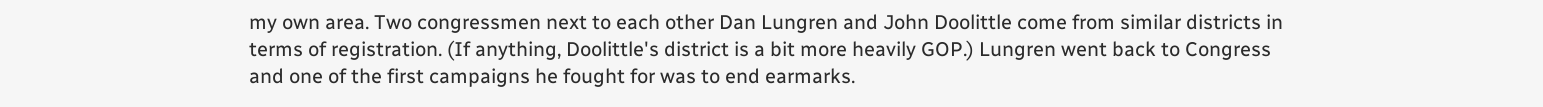my own area. Two congressmen next to each other Dan Lungren and John Doolittle come from similar districts in terms of registration. (If anything, Doolittle's district is a bit more heavily GOP.) Lungren went back to Congress and one of the first campaigns he fought for was to end earmarks.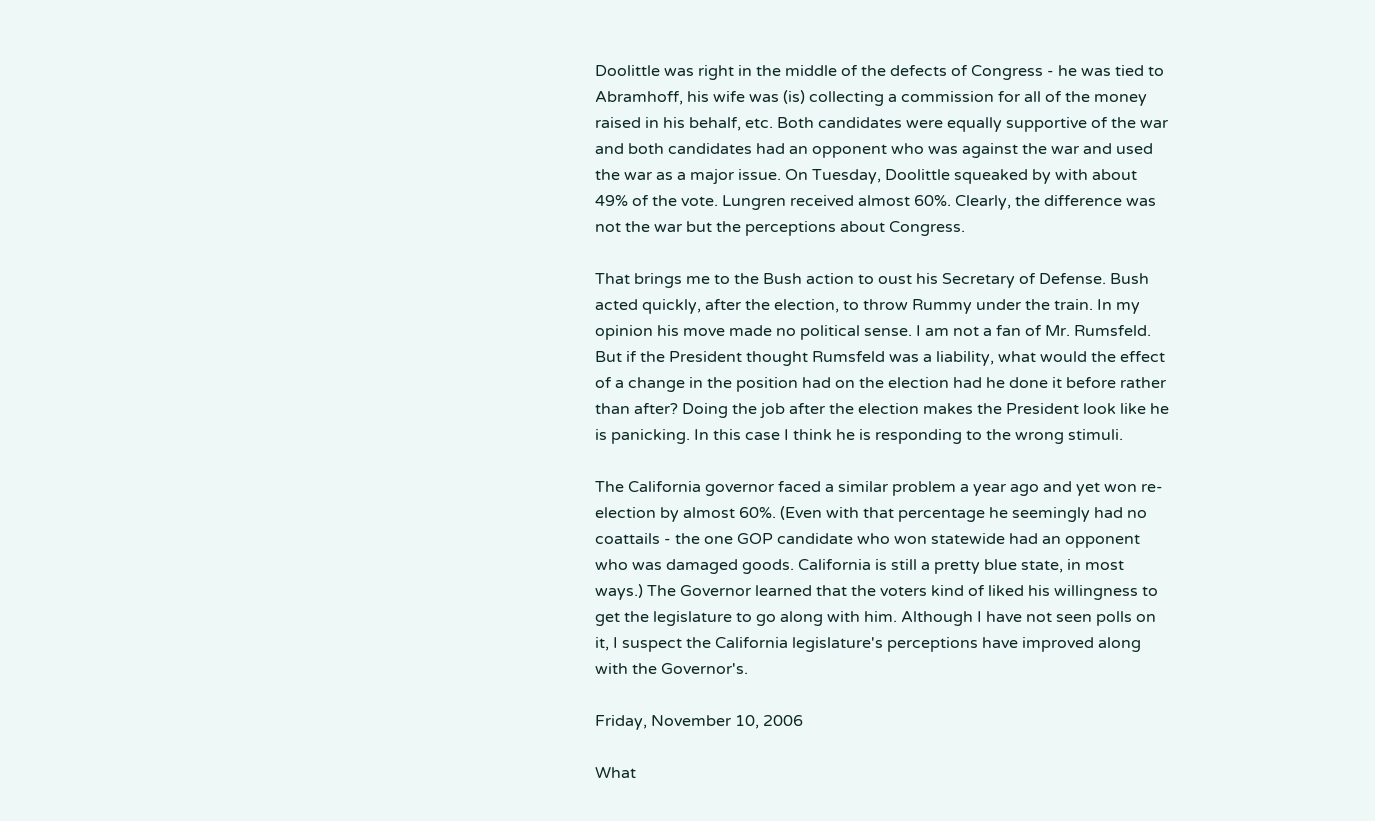Doolittle was right in the middle of the defects of Congress - he was tied to Abramhoff, his wife was (is) collecting a commission for all of the money raised in his behalf, etc. Both candidates were equally supportive of the war and both candidates had an opponent who was against the war and used the war as a major issue. On Tuesday, Doolittle squeaked by with about 49% of the vote. Lungren received almost 60%. Clearly, the difference was not the war but the perceptions about Congress.

That brings me to the Bush action to oust his Secretary of Defense. Bush acted quickly, after the election, to throw Rummy under the train. In my opinion his move made no political sense. I am not a fan of Mr. Rumsfeld. But if the President thought Rumsfeld was a liability, what would the effect of a change in the position had on the election had he done it before rather than after? Doing the job after the election makes the President look like he is panicking. In this case I think he is responding to the wrong stimuli.

The California governor faced a similar problem a year ago and yet won re-election by almost 60%. (Even with that percentage he seemingly had no coattails - the one GOP candidate who won statewide had an opponent who was damaged goods. California is still a pretty blue state, in most ways.) The Governor learned that the voters kind of liked his willingness to get the legislature to go along with him. Although I have not seen polls on it, I suspect the California legislature's perceptions have improved along with the Governor's.

Friday, November 10, 2006

What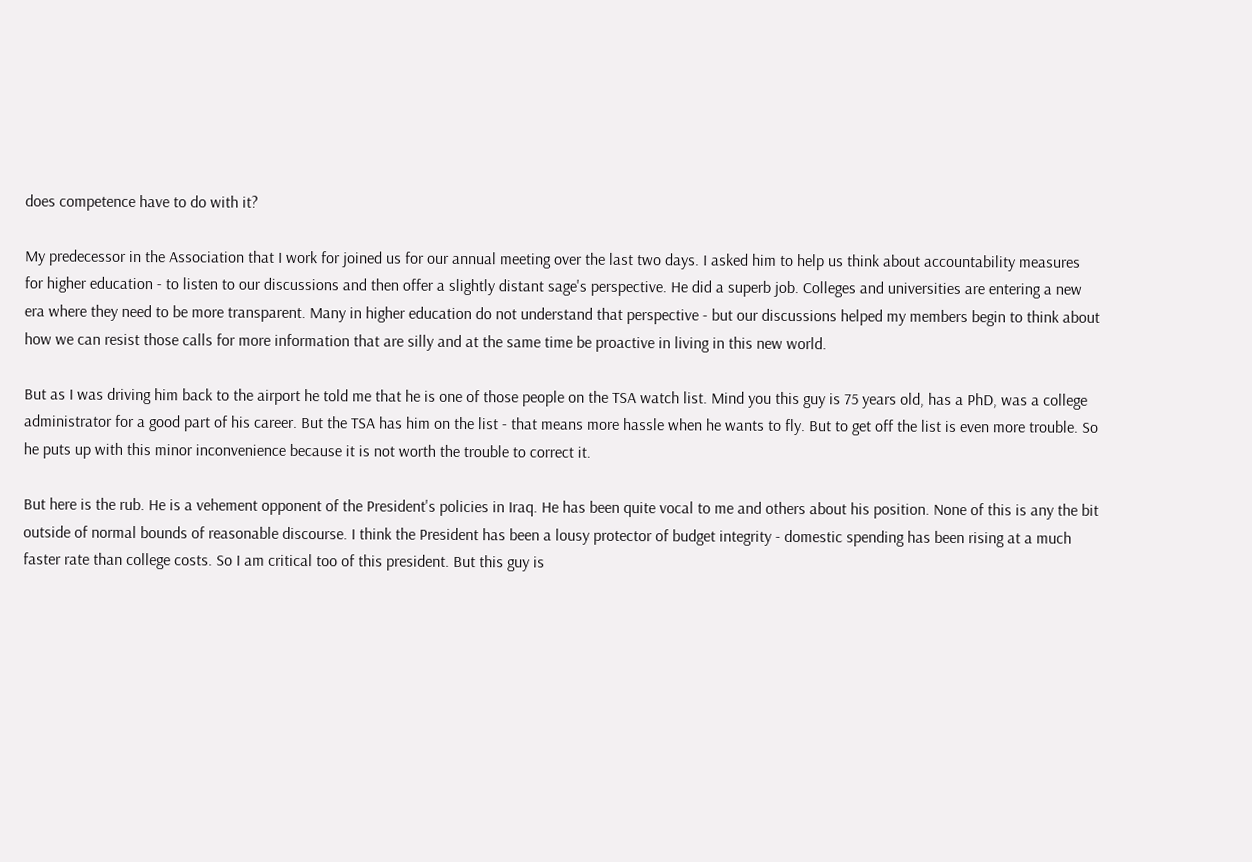does competence have to do with it?

My predecessor in the Association that I work for joined us for our annual meeting over the last two days. I asked him to help us think about accountability measures for higher education - to listen to our discussions and then offer a slightly distant sage's perspective. He did a superb job. Colleges and universities are entering a new era where they need to be more transparent. Many in higher education do not understand that perspective - but our discussions helped my members begin to think about how we can resist those calls for more information that are silly and at the same time be proactive in living in this new world.

But as I was driving him back to the airport he told me that he is one of those people on the TSA watch list. Mind you this guy is 75 years old, has a PhD, was a college administrator for a good part of his career. But the TSA has him on the list - that means more hassle when he wants to fly. But to get off the list is even more trouble. So he puts up with this minor inconvenience because it is not worth the trouble to correct it.

But here is the rub. He is a vehement opponent of the President's policies in Iraq. He has been quite vocal to me and others about his position. None of this is any the bit outside of normal bounds of reasonable discourse. I think the President has been a lousy protector of budget integrity - domestic spending has been rising at a much faster rate than college costs. So I am critical too of this president. But this guy is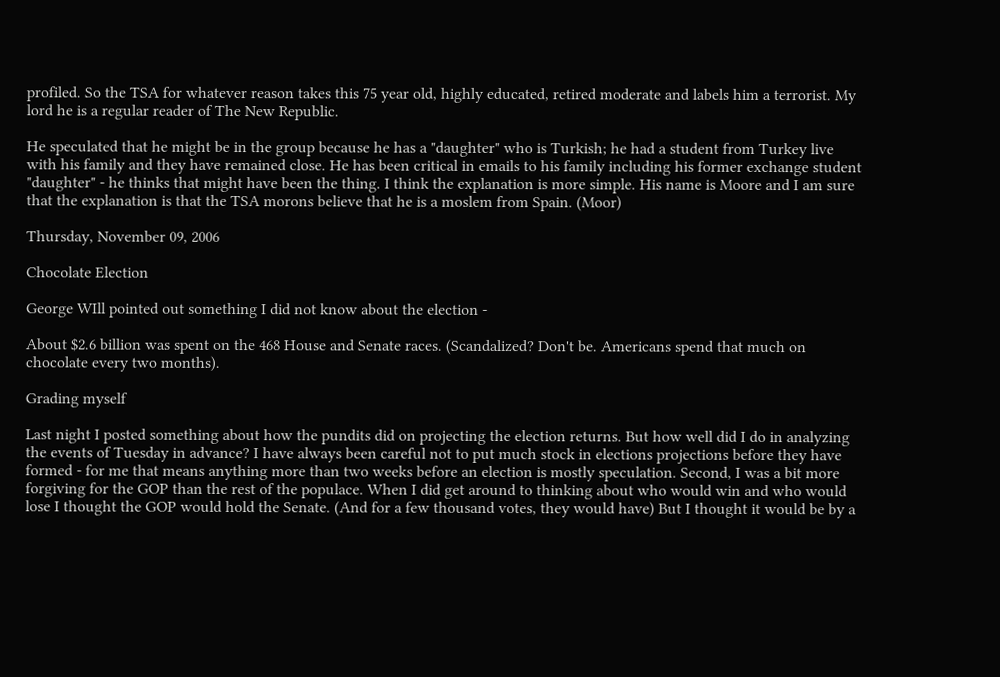profiled. So the TSA for whatever reason takes this 75 year old, highly educated, retired moderate and labels him a terrorist. My lord he is a regular reader of The New Republic.

He speculated that he might be in the group because he has a "daughter" who is Turkish; he had a student from Turkey live with his family and they have remained close. He has been critical in emails to his family including his former exchange student "daughter" - he thinks that might have been the thing. I think the explanation is more simple. His name is Moore and I am sure that the explanation is that the TSA morons believe that he is a moslem from Spain. (Moor)

Thursday, November 09, 2006

Chocolate Election

George WIll pointed out something I did not know about the election -

About $2.6 billion was spent on the 468 House and Senate races. (Scandalized? Don't be. Americans spend that much on chocolate every two months).

Grading myself

Last night I posted something about how the pundits did on projecting the election returns. But how well did I do in analyzing the events of Tuesday in advance? I have always been careful not to put much stock in elections projections before they have formed - for me that means anything more than two weeks before an election is mostly speculation. Second, I was a bit more forgiving for the GOP than the rest of the populace. When I did get around to thinking about who would win and who would lose I thought the GOP would hold the Senate. (And for a few thousand votes, they would have) But I thought it would be by a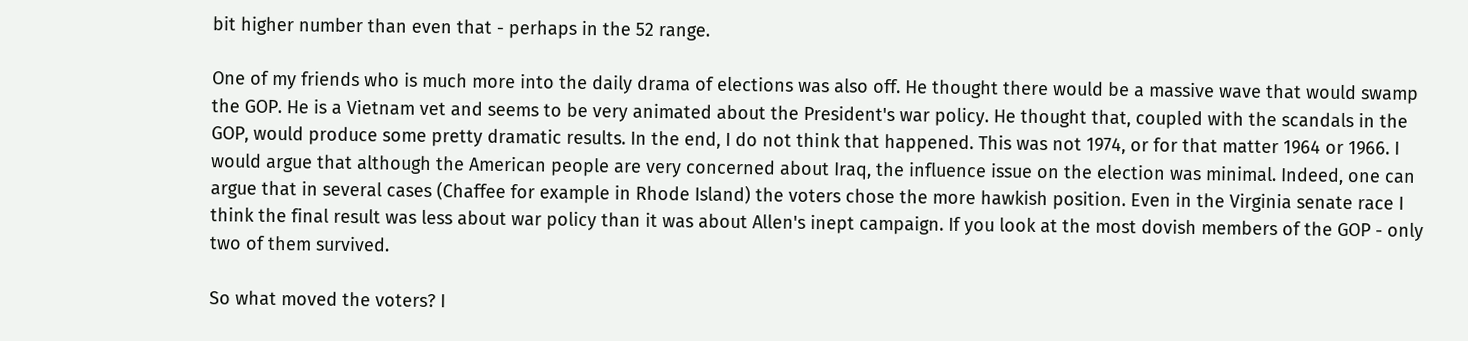bit higher number than even that - perhaps in the 52 range.

One of my friends who is much more into the daily drama of elections was also off. He thought there would be a massive wave that would swamp the GOP. He is a Vietnam vet and seems to be very animated about the President's war policy. He thought that, coupled with the scandals in the GOP, would produce some pretty dramatic results. In the end, I do not think that happened. This was not 1974, or for that matter 1964 or 1966. I would argue that although the American people are very concerned about Iraq, the influence issue on the election was minimal. Indeed, one can argue that in several cases (Chaffee for example in Rhode Island) the voters chose the more hawkish position. Even in the Virginia senate race I think the final result was less about war policy than it was about Allen's inept campaign. If you look at the most dovish members of the GOP - only two of them survived.

So what moved the voters? I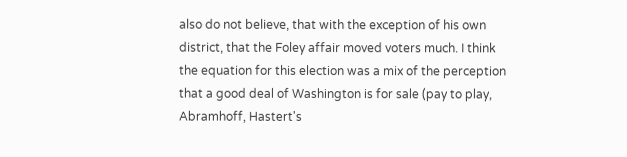also do not believe, that with the exception of his own district, that the Foley affair moved voters much. I think the equation for this election was a mix of the perception that a good deal of Washington is for sale (pay to play, Abramhoff, Hastert's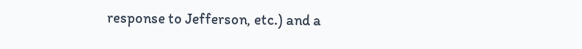response to Jefferson, etc.) and a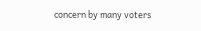concern by many voters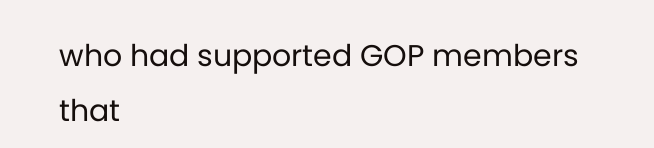who had supported GOP members that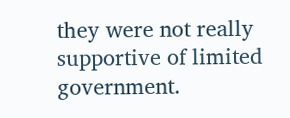they were not really supportive of limited government.